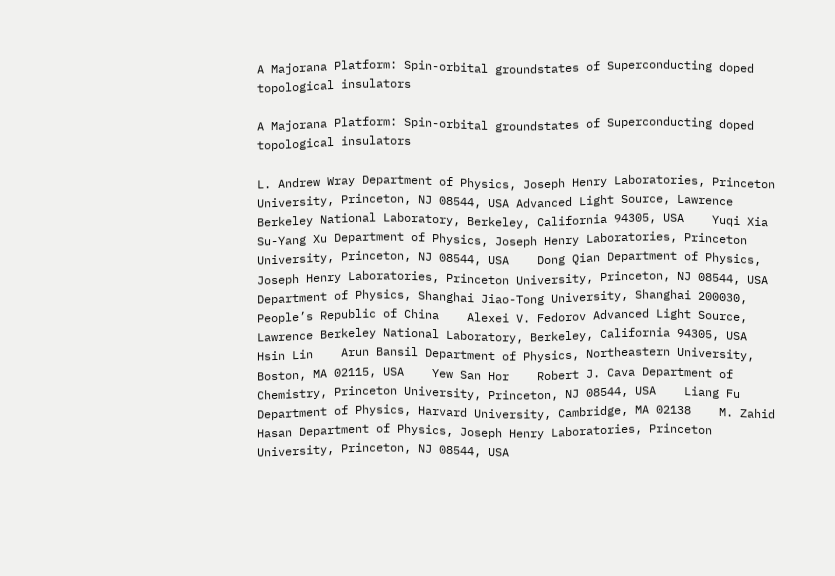A Majorana Platform: Spin-orbital groundstates of Superconducting doped topological insulators

A Majorana Platform: Spin-orbital groundstates of Superconducting doped topological insulators

L. Andrew Wray Department of Physics, Joseph Henry Laboratories, Princeton University, Princeton, NJ 08544, USA Advanced Light Source, Lawrence Berkeley National Laboratory, Berkeley, California 94305, USA    Yuqi Xia    Su-Yang Xu Department of Physics, Joseph Henry Laboratories, Princeton University, Princeton, NJ 08544, USA    Dong Qian Department of Physics, Joseph Henry Laboratories, Princeton University, Princeton, NJ 08544, USA Department of Physics, Shanghai Jiao-Tong University, Shanghai 200030, People’s Republic of China    Alexei V. Fedorov Advanced Light Source, Lawrence Berkeley National Laboratory, Berkeley, California 94305, USA    Hsin Lin    Arun Bansil Department of Physics, Northeastern University, Boston, MA 02115, USA    Yew San Hor    Robert J. Cava Department of Chemistry, Princeton University, Princeton, NJ 08544, USA    Liang Fu Department of Physics, Harvard University, Cambridge, MA 02138    M. Zahid Hasan Department of Physics, Joseph Henry Laboratories, Princeton University, Princeton, NJ 08544, USA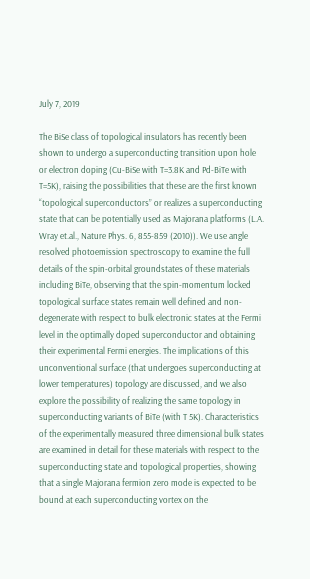July 7, 2019

The BiSe class of topological insulators has recently been shown to undergo a superconducting transition upon hole or electron doping (Cu-BiSe with T=3.8K and Pd-BiTe with T=5K), raising the possibilities that these are the first known “topological superconductors” or realizes a superconducting state that can be potentially used as Majorana platforms (L.A. Wray et.al., Nature Phys. 6, 855-859 (2010)). We use angle resolved photoemission spectroscopy to examine the full details of the spin-orbital groundstates of these materials including BiTe, observing that the spin-momentum locked topological surface states remain well defined and non-degenerate with respect to bulk electronic states at the Fermi level in the optimally doped superconductor and obtaining their experimental Fermi energies. The implications of this unconventional surface (that undergoes superconducting at lower temperatures) topology are discussed, and we also explore the possibility of realizing the same topology in superconducting variants of BiTe (with T 5K). Characteristics of the experimentally measured three dimensional bulk states are examined in detail for these materials with respect to the superconducting state and topological properties, showing that a single Majorana fermion zero mode is expected to be bound at each superconducting vortex on the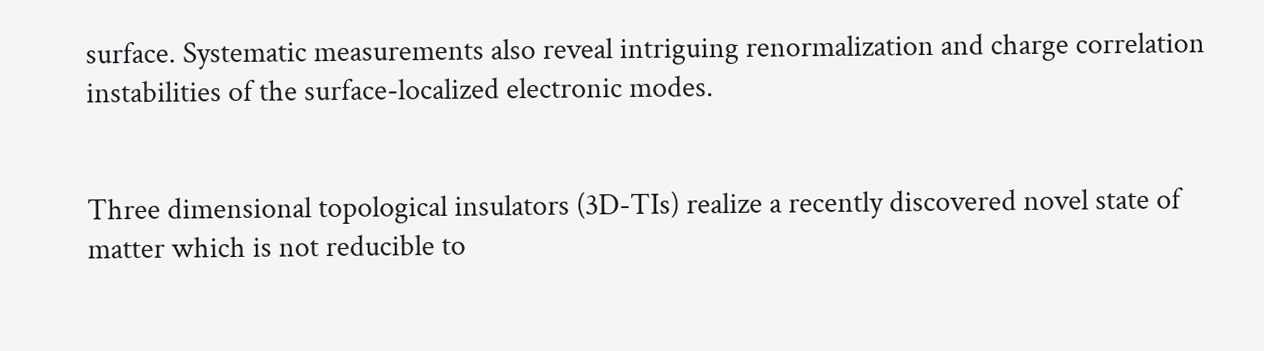surface. Systematic measurements also reveal intriguing renormalization and charge correlation instabilities of the surface-localized electronic modes.


Three dimensional topological insulators (3D-TIs) realize a recently discovered novel state of matter which is not reducible to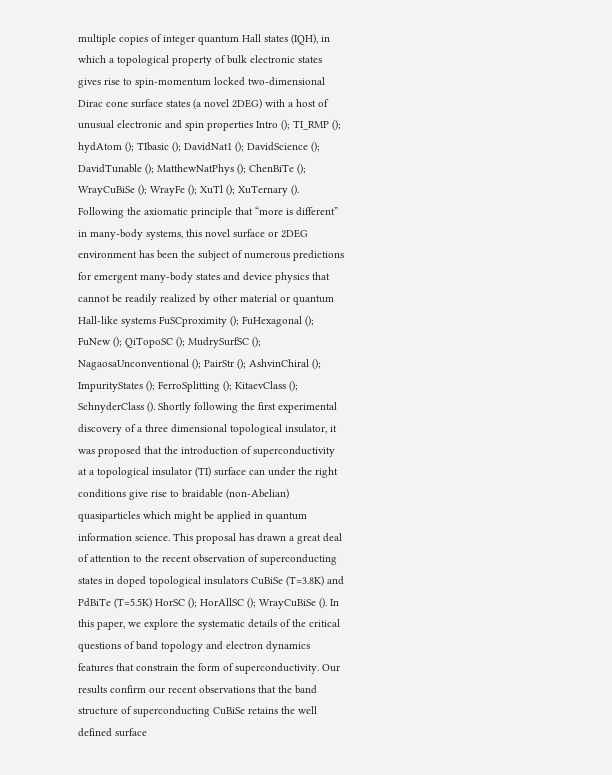multiple copies of integer quantum Hall states (IQH), in which a topological property of bulk electronic states gives rise to spin-momentum locked two-dimensional Dirac cone surface states (a novel 2DEG) with a host of unusual electronic and spin properties Intro (); TI_RMP (); hydAtom (); TIbasic (); DavidNat1 (); DavidScience (); DavidTunable (); MatthewNatPhys (); ChenBiTe (); WrayCuBiSe (); WrayFe (); XuTl (); XuTernary (). Following the axiomatic principle that “more is different” in many-body systems, this novel surface or 2DEG environment has been the subject of numerous predictions for emergent many-body states and device physics that cannot be readily realized by other material or quantum Hall-like systems FuSCproximity (); FuHexagonal (); FuNew (); QiTopoSC (); MudrySurfSC (); NagaosaUnconventional (); PairStr (); AshvinChiral (); ImpurityStates (); FerroSplitting (); KitaevClass (); SchnyderClass (). Shortly following the first experimental discovery of a three dimensional topological insulator, it was proposed that the introduction of superconductivity at a topological insulator (TI) surface can under the right conditions give rise to braidable (non-Abelian) quasiparticles which might be applied in quantum information science. This proposal has drawn a great deal of attention to the recent observation of superconducting states in doped topological insulators CuBiSe (T=3.8K) and PdBiTe (T=5.5K) HorSC (); HorAllSC (); WrayCuBiSe (). In this paper, we explore the systematic details of the critical questions of band topology and electron dynamics features that constrain the form of superconductivity. Our results confirm our recent observations that the band structure of superconducting CuBiSe retains the well defined surface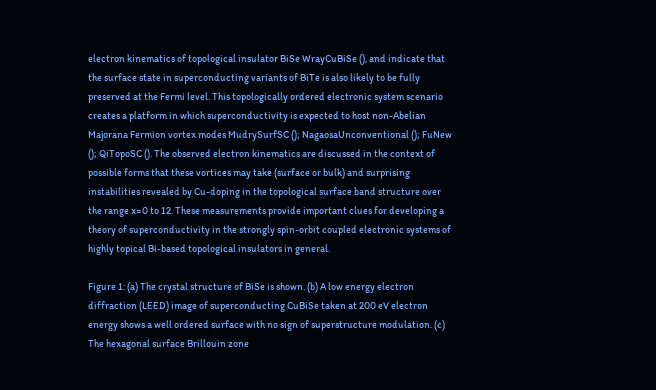electron kinematics of topological insulator BiSe WrayCuBiSe (), and indicate that the surface state in superconducting variants of BiTe is also likely to be fully preserved at the Fermi level. This topologically ordered electronic system scenario creates a platform in which superconductivity is expected to host non-Abelian Majorana Fermion vortex modes MudrySurfSC (); NagaosaUnconventional (); FuNew (); QiTopoSC (). The observed electron kinematics are discussed in the context of possible forms that these vortices may take (surface or bulk) and surprising instabilities revealed by Cu-doping in the topological surface band structure over the range x=0 to 12. These measurements provide important clues for developing a theory of superconductivity in the strongly spin-orbit coupled electronic systems of highly topical Bi-based topological insulators in general.

Figure 1: (a) The crystal structure of BiSe is shown. (b) A low energy electron diffraction (LEED) image of superconducting CuBiSe taken at 200 eV electron energy shows a well ordered surface with no sign of superstructure modulation. (c) The hexagonal surface Brillouin zone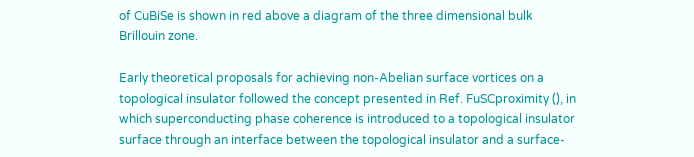of CuBiSe is shown in red above a diagram of the three dimensional bulk Brillouin zone.

Early theoretical proposals for achieving non-Abelian surface vortices on a topological insulator followed the concept presented in Ref. FuSCproximity (), in which superconducting phase coherence is introduced to a topological insulator surface through an interface between the topological insulator and a surface-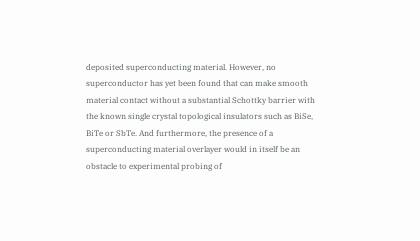deposited superconducting material. However, no superconductor has yet been found that can make smooth material contact without a substantial Schottky barrier with the known single crystal topological insulators such as BiSe, BiTe or SbTe. And furthermore, the presence of a superconducting material overlayer would in itself be an obstacle to experimental probing of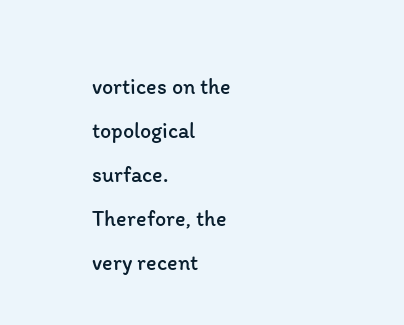vortices on the topological surface. Therefore, the very recent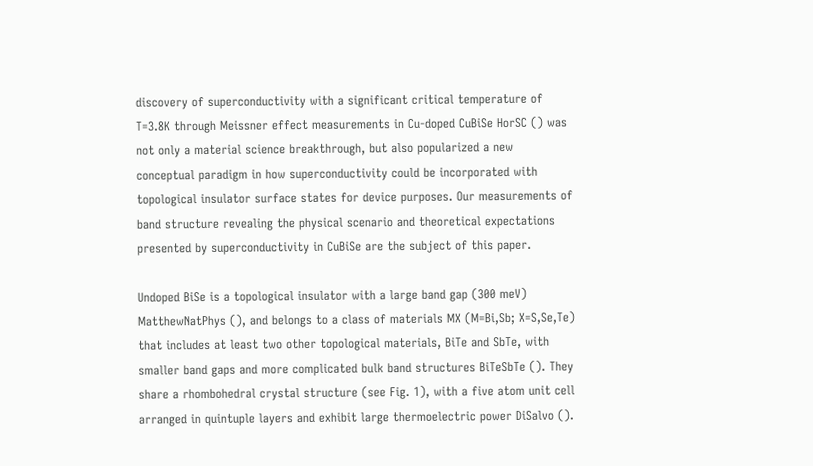discovery of superconductivity with a significant critical temperature of T=3.8K through Meissner effect measurements in Cu-doped CuBiSe HorSC () was not only a material science breakthrough, but also popularized a new conceptual paradigm in how superconductivity could be incorporated with topological insulator surface states for device purposes. Our measurements of band structure revealing the physical scenario and theoretical expectations presented by superconductivity in CuBiSe are the subject of this paper.

Undoped BiSe is a topological insulator with a large band gap (300 meV) MatthewNatPhys (), and belongs to a class of materials MX (M=Bi,Sb; X=S,Se,Te) that includes at least two other topological materials, BiTe and SbTe, with smaller band gaps and more complicated bulk band structures BiTeSbTe (). They share a rhombohedral crystal structure (see Fig. 1), with a five atom unit cell arranged in quintuple layers and exhibit large thermoelectric power DiSalvo ().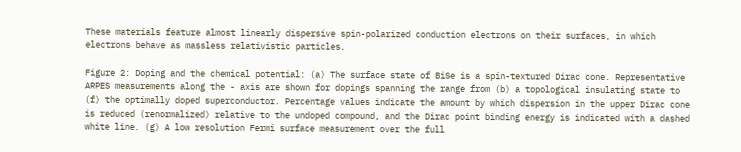These materials feature almost linearly dispersive spin-polarized conduction electrons on their surfaces, in which electrons behave as massless relativistic particles.

Figure 2: Doping and the chemical potential: (a) The surface state of BiSe is a spin-textured Dirac cone. Representative ARPES measurements along the - axis are shown for dopings spanning the range from (b) a topological insulating state to (f) the optimally doped superconductor. Percentage values indicate the amount by which dispersion in the upper Dirac cone is reduced (renormalized) relative to the undoped compound, and the Dirac point binding energy is indicated with a dashed white line. (g) A low resolution Fermi surface measurement over the full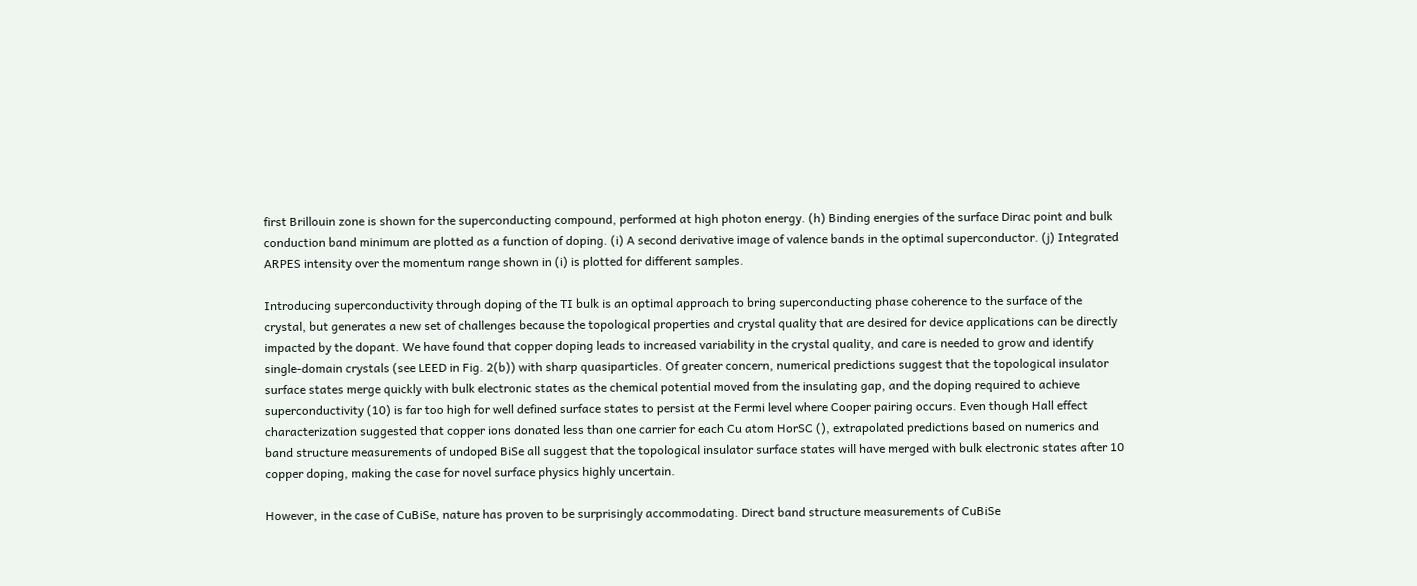first Brillouin zone is shown for the superconducting compound, performed at high photon energy. (h) Binding energies of the surface Dirac point and bulk conduction band minimum are plotted as a function of doping. (i) A second derivative image of valence bands in the optimal superconductor. (j) Integrated ARPES intensity over the momentum range shown in (i) is plotted for different samples.

Introducing superconductivity through doping of the TI bulk is an optimal approach to bring superconducting phase coherence to the surface of the crystal, but generates a new set of challenges because the topological properties and crystal quality that are desired for device applications can be directly impacted by the dopant. We have found that copper doping leads to increased variability in the crystal quality, and care is needed to grow and identify single-domain crystals (see LEED in Fig. 2(b)) with sharp quasiparticles. Of greater concern, numerical predictions suggest that the topological insulator surface states merge quickly with bulk electronic states as the chemical potential moved from the insulating gap, and the doping required to achieve superconductivity (10) is far too high for well defined surface states to persist at the Fermi level where Cooper pairing occurs. Even though Hall effect characterization suggested that copper ions donated less than one carrier for each Cu atom HorSC (), extrapolated predictions based on numerics and band structure measurements of undoped BiSe all suggest that the topological insulator surface states will have merged with bulk electronic states after 10 copper doping, making the case for novel surface physics highly uncertain.

However, in the case of CuBiSe, nature has proven to be surprisingly accommodating. Direct band structure measurements of CuBiSe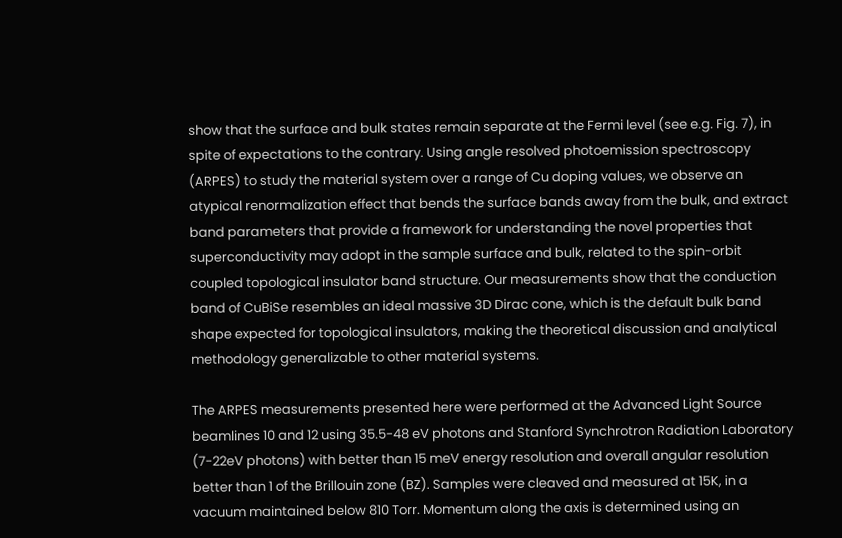show that the surface and bulk states remain separate at the Fermi level (see e.g. Fig. 7), in spite of expectations to the contrary. Using angle resolved photoemission spectroscopy (ARPES) to study the material system over a range of Cu doping values, we observe an atypical renormalization effect that bends the surface bands away from the bulk, and extract band parameters that provide a framework for understanding the novel properties that superconductivity may adopt in the sample surface and bulk, related to the spin-orbit coupled topological insulator band structure. Our measurements show that the conduction band of CuBiSe resembles an ideal massive 3D Dirac cone, which is the default bulk band shape expected for topological insulators, making the theoretical discussion and analytical methodology generalizable to other material systems.

The ARPES measurements presented here were performed at the Advanced Light Source beamlines 10 and 12 using 35.5-48 eV photons and Stanford Synchrotron Radiation Laboratory (7-22eV photons) with better than 15 meV energy resolution and overall angular resolution better than 1 of the Brillouin zone (BZ). Samples were cleaved and measured at 15K, in a vacuum maintained below 810 Torr. Momentum along the axis is determined using an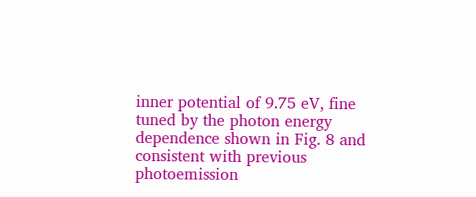inner potential of 9.75 eV, fine tuned by the photon energy dependence shown in Fig. 8 and consistent with previous photoemission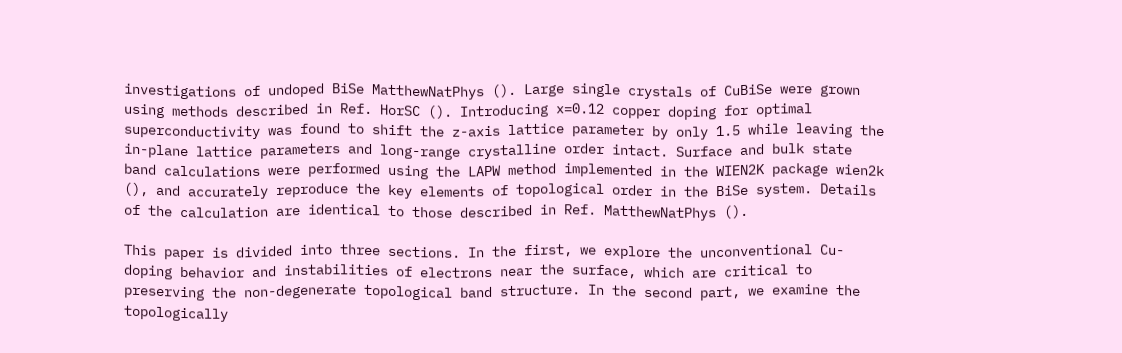investigations of undoped BiSe MatthewNatPhys (). Large single crystals of CuBiSe were grown using methods described in Ref. HorSC (). Introducing x=0.12 copper doping for optimal superconductivity was found to shift the z-axis lattice parameter by only 1.5 while leaving the in-plane lattice parameters and long-range crystalline order intact. Surface and bulk state band calculations were performed using the LAPW method implemented in the WIEN2K package wien2k (), and accurately reproduce the key elements of topological order in the BiSe system. Details of the calculation are identical to those described in Ref. MatthewNatPhys ().

This paper is divided into three sections. In the first, we explore the unconventional Cu-doping behavior and instabilities of electrons near the surface, which are critical to preserving the non-degenerate topological band structure. In the second part, we examine the topologically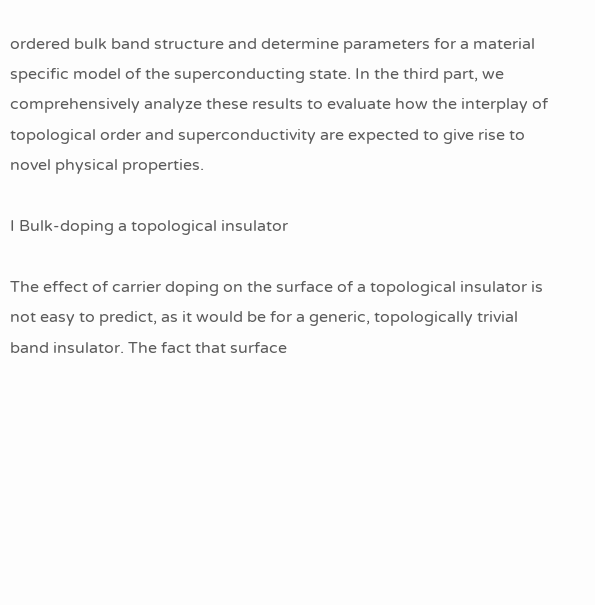ordered bulk band structure and determine parameters for a material specific model of the superconducting state. In the third part, we comprehensively analyze these results to evaluate how the interplay of topological order and superconductivity are expected to give rise to novel physical properties.

I Bulk-doping a topological insulator

The effect of carrier doping on the surface of a topological insulator is not easy to predict, as it would be for a generic, topologically trivial band insulator. The fact that surface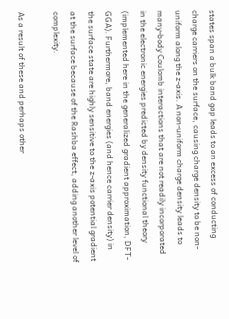states span a bulk band gap leads to an excess of conducting charge carriers on the surface, causing charge density to be non-uniform along the z-axis. A non-uniform charge density leads to many-body Coulomb interactions that are not readily incorporated in the electronic energies predicted by density functional theory (implemented here in the generalized gradient approximation, DFT-GGA). Furthermore, band energies (and hence carrier density) in the surface state are highly sensitive to the z-axis potential gradient at the surface because of the Rashba effect, adding another level of complexity.

As a result of these and perhaps other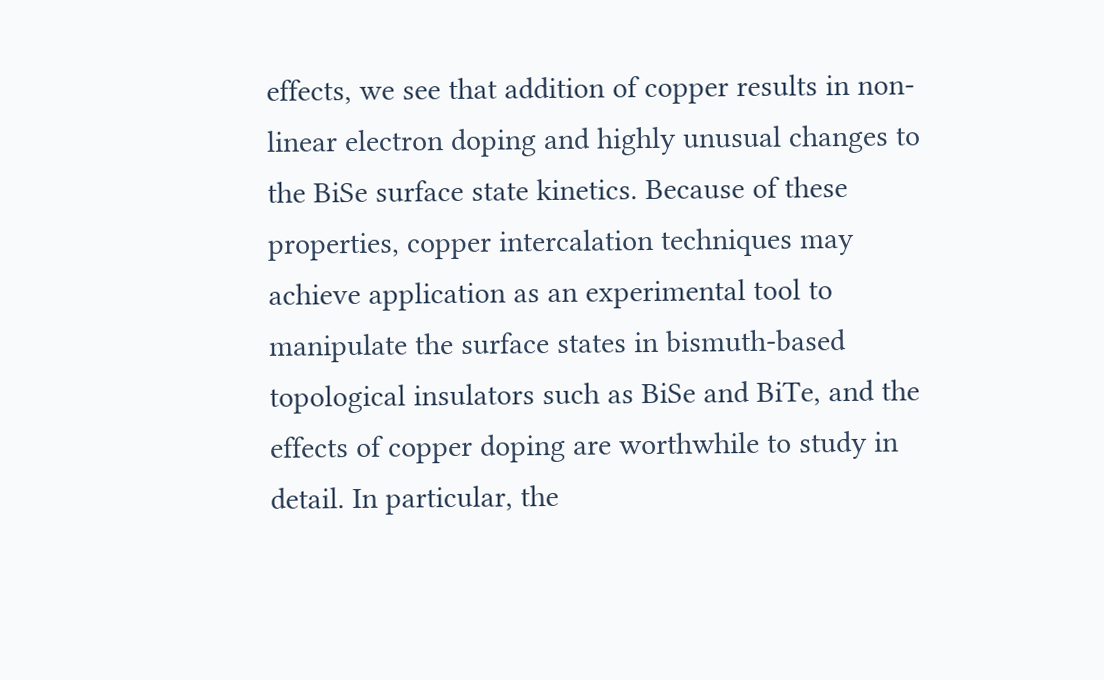effects, we see that addition of copper results in non-linear electron doping and highly unusual changes to the BiSe surface state kinetics. Because of these properties, copper intercalation techniques may achieve application as an experimental tool to manipulate the surface states in bismuth-based topological insulators such as BiSe and BiTe, and the effects of copper doping are worthwhile to study in detail. In particular, the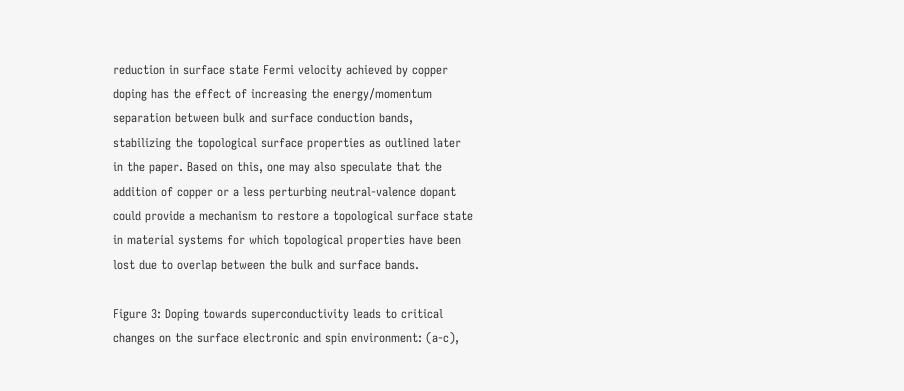reduction in surface state Fermi velocity achieved by copper doping has the effect of increasing the energy/momentum separation between bulk and surface conduction bands, stabilizing the topological surface properties as outlined later in the paper. Based on this, one may also speculate that the addition of copper or a less perturbing neutral-valence dopant could provide a mechanism to restore a topological surface state in material systems for which topological properties have been lost due to overlap between the bulk and surface bands.

Figure 3: Doping towards superconductivity leads to critical changes on the surface electronic and spin environment: (a-c),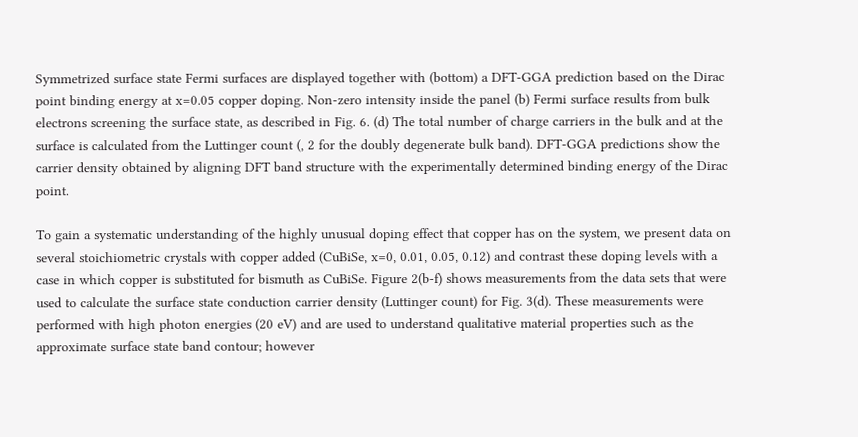Symmetrized surface state Fermi surfaces are displayed together with (bottom) a DFT-GGA prediction based on the Dirac point binding energy at x=0.05 copper doping. Non-zero intensity inside the panel (b) Fermi surface results from bulk electrons screening the surface state, as described in Fig. 6. (d) The total number of charge carriers in the bulk and at the surface is calculated from the Luttinger count (, 2 for the doubly degenerate bulk band). DFT-GGA predictions show the carrier density obtained by aligning DFT band structure with the experimentally determined binding energy of the Dirac point.

To gain a systematic understanding of the highly unusual doping effect that copper has on the system, we present data on several stoichiometric crystals with copper added (CuBiSe, x=0, 0.01, 0.05, 0.12) and contrast these doping levels with a case in which copper is substituted for bismuth as CuBiSe. Figure 2(b-f) shows measurements from the data sets that were used to calculate the surface state conduction carrier density (Luttinger count) for Fig. 3(d). These measurements were performed with high photon energies (20 eV) and are used to understand qualitative material properties such as the approximate surface state band contour; however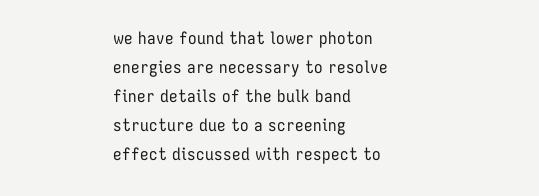we have found that lower photon energies are necessary to resolve finer details of the bulk band structure due to a screening effect discussed with respect to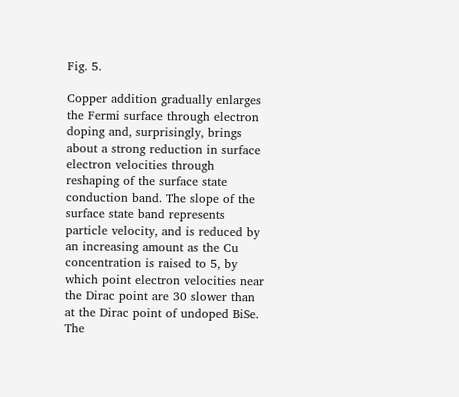Fig. 5.

Copper addition gradually enlarges the Fermi surface through electron doping and, surprisingly, brings about a strong reduction in surface electron velocities through reshaping of the surface state conduction band. The slope of the surface state band represents particle velocity, and is reduced by an increasing amount as the Cu concentration is raised to 5, by which point electron velocities near the Dirac point are 30 slower than at the Dirac point of undoped BiSe. The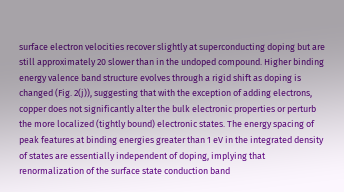surface electron velocities recover slightly at superconducting doping but are still approximately 20 slower than in the undoped compound. Higher binding energy valence band structure evolves through a rigid shift as doping is changed (Fig. 2(j)), suggesting that with the exception of adding electrons, copper does not significantly alter the bulk electronic properties or perturb the more localized (tightly bound) electronic states. The energy spacing of peak features at binding energies greater than 1 eV in the integrated density of states are essentially independent of doping, implying that renormalization of the surface state conduction band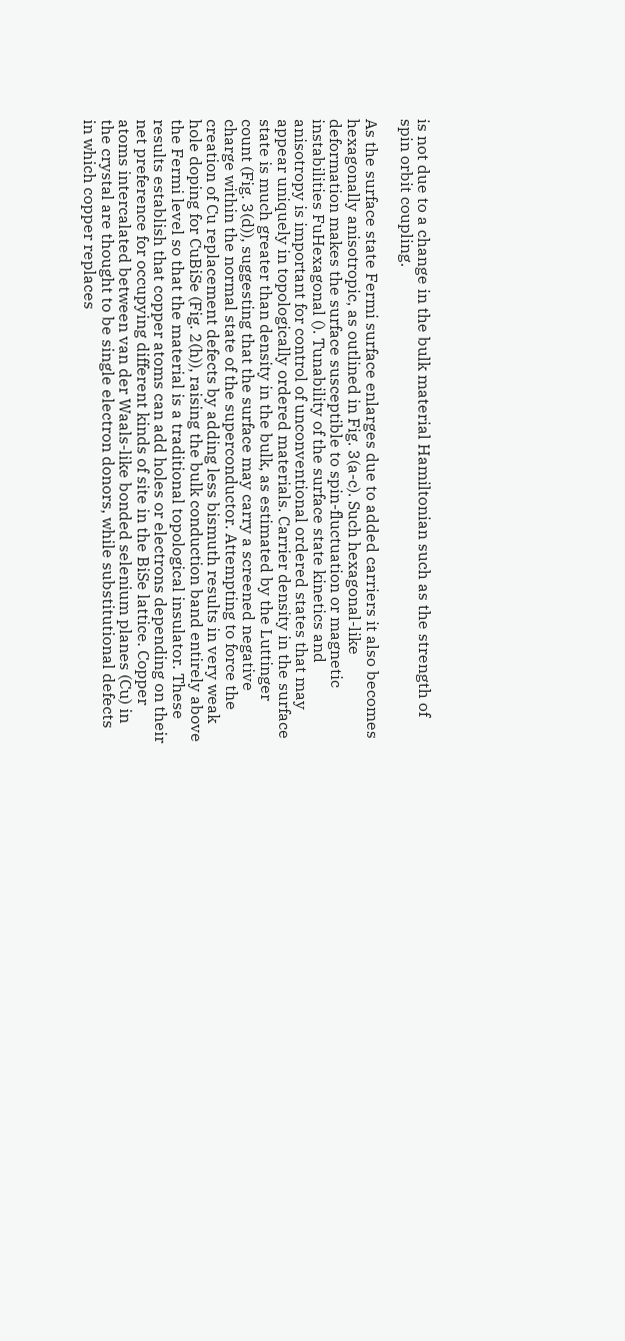is not due to a change in the bulk material Hamiltonian such as the strength of spin orbit coupling.

As the surface state Fermi surface enlarges due to added carriers it also becomes hexagonally anisotropic, as outlined in Fig. 3(a-c). Such hexagonal-like deformation makes the surface susceptible to spin-fluctuation or magnetic instabilities FuHexagonal (). Tunability of the surface state kinetics and anisotropy is important for control of unconventional ordered states that may appear uniquely in topologically ordered materials. Carrier density in the surface state is much greater than density in the bulk, as estimated by the Luttinger count (Fig. 3(d)), suggesting that the surface may carry a screened negative charge within the normal state of the superconductor. Attempting to force the creation of Cu replacement defects by adding less bismuth results in very weak hole doping for CuBiSe (Fig. 2(h)), raising the bulk conduction band entirely above the Fermi level so that the material is a traditional topological insulator. These results establish that copper atoms can add holes or electrons depending on their net preference for occupying different kinds of site in the BiSe lattice. Copper atoms intercalated between van der Waals-like bonded selenium planes (Cu) in the crystal are thought to be single electron donors, while substitutional defects in which copper replaces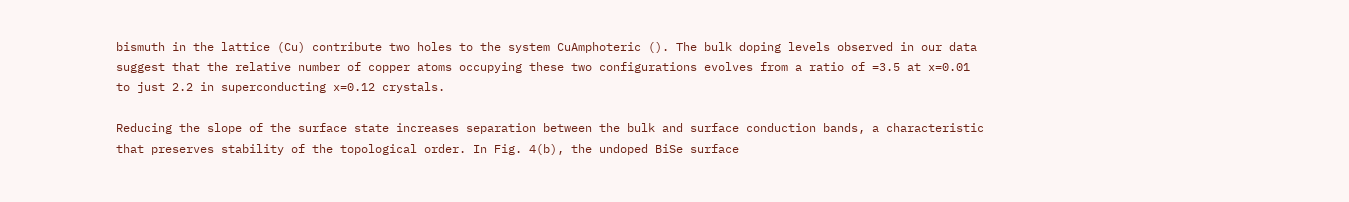bismuth in the lattice (Cu) contribute two holes to the system CuAmphoteric (). The bulk doping levels observed in our data suggest that the relative number of copper atoms occupying these two configurations evolves from a ratio of =3.5 at x=0.01 to just 2.2 in superconducting x=0.12 crystals.

Reducing the slope of the surface state increases separation between the bulk and surface conduction bands, a characteristic that preserves stability of the topological order. In Fig. 4(b), the undoped BiSe surface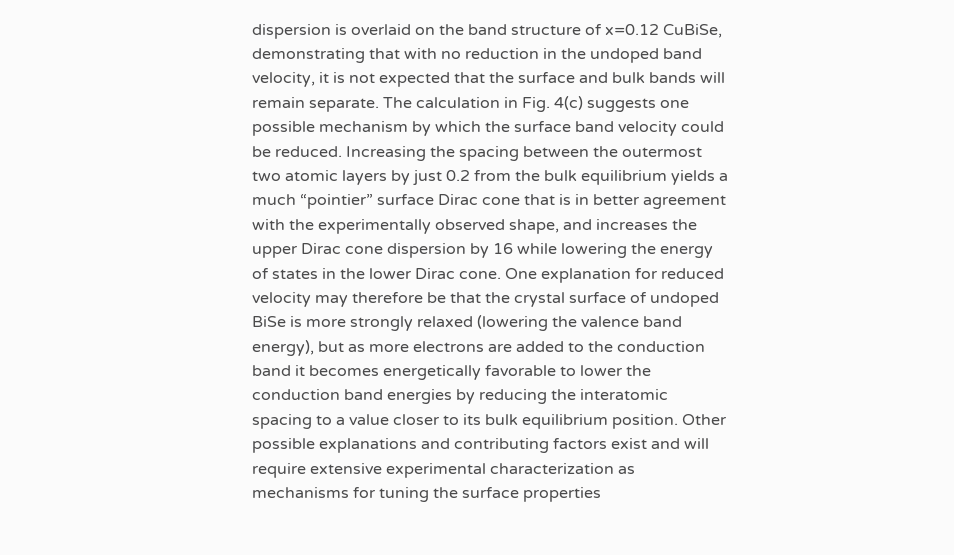dispersion is overlaid on the band structure of x=0.12 CuBiSe, demonstrating that with no reduction in the undoped band velocity, it is not expected that the surface and bulk bands will remain separate. The calculation in Fig. 4(c) suggests one possible mechanism by which the surface band velocity could be reduced. Increasing the spacing between the outermost two atomic layers by just 0.2 from the bulk equilibrium yields a much “pointier” surface Dirac cone that is in better agreement with the experimentally observed shape, and increases the upper Dirac cone dispersion by 16 while lowering the energy of states in the lower Dirac cone. One explanation for reduced velocity may therefore be that the crystal surface of undoped BiSe is more strongly relaxed (lowering the valence band energy), but as more electrons are added to the conduction band it becomes energetically favorable to lower the conduction band energies by reducing the interatomic spacing to a value closer to its bulk equilibrium position. Other possible explanations and contributing factors exist and will require extensive experimental characterization as mechanisms for tuning the surface properties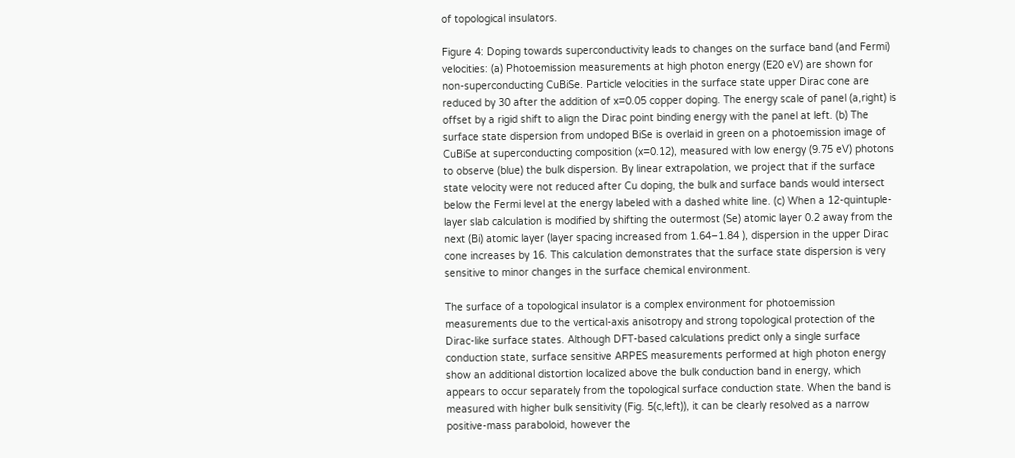of topological insulators.

Figure 4: Doping towards superconductivity leads to changes on the surface band (and Fermi) velocities: (a) Photoemission measurements at high photon energy (E20 eV) are shown for non-superconducting CuBiSe. Particle velocities in the surface state upper Dirac cone are reduced by 30 after the addition of x=0.05 copper doping. The energy scale of panel (a,right) is offset by a rigid shift to align the Dirac point binding energy with the panel at left. (b) The surface state dispersion from undoped BiSe is overlaid in green on a photoemission image of CuBiSe at superconducting composition (x=0.12), measured with low energy (9.75 eV) photons to observe (blue) the bulk dispersion. By linear extrapolation, we project that if the surface state velocity were not reduced after Cu doping, the bulk and surface bands would intersect below the Fermi level at the energy labeled with a dashed white line. (c) When a 12-quintuple-layer slab calculation is modified by shifting the outermost (Se) atomic layer 0.2 away from the next (Bi) atomic layer (layer spacing increased from 1.64–1.84 ), dispersion in the upper Dirac cone increases by 16. This calculation demonstrates that the surface state dispersion is very sensitive to minor changes in the surface chemical environment.

The surface of a topological insulator is a complex environment for photoemission measurements due to the vertical-axis anisotropy and strong topological protection of the Dirac-like surface states. Although DFT-based calculations predict only a single surface conduction state, surface sensitive ARPES measurements performed at high photon energy show an additional distortion localized above the bulk conduction band in energy, which appears to occur separately from the topological surface conduction state. When the band is measured with higher bulk sensitivity (Fig. 5(c,left)), it can be clearly resolved as a narrow positive-mass paraboloid, however the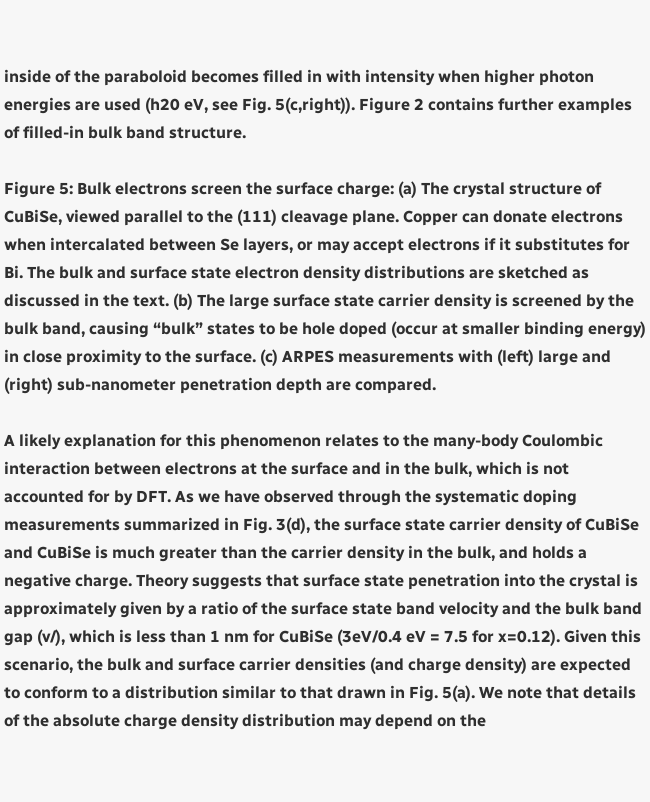inside of the paraboloid becomes filled in with intensity when higher photon energies are used (h20 eV, see Fig. 5(c,right)). Figure 2 contains further examples of filled-in bulk band structure.

Figure 5: Bulk electrons screen the surface charge: (a) The crystal structure of CuBiSe, viewed parallel to the (111) cleavage plane. Copper can donate electrons when intercalated between Se layers, or may accept electrons if it substitutes for Bi. The bulk and surface state electron density distributions are sketched as discussed in the text. (b) The large surface state carrier density is screened by the bulk band, causing “bulk” states to be hole doped (occur at smaller binding energy) in close proximity to the surface. (c) ARPES measurements with (left) large and (right) sub-nanometer penetration depth are compared.

A likely explanation for this phenomenon relates to the many-body Coulombic interaction between electrons at the surface and in the bulk, which is not accounted for by DFT. As we have observed through the systematic doping measurements summarized in Fig. 3(d), the surface state carrier density of CuBiSe and CuBiSe is much greater than the carrier density in the bulk, and holds a negative charge. Theory suggests that surface state penetration into the crystal is approximately given by a ratio of the surface state band velocity and the bulk band gap (v/), which is less than 1 nm for CuBiSe (3eV/0.4 eV = 7.5 for x=0.12). Given this scenario, the bulk and surface carrier densities (and charge density) are expected to conform to a distribution similar to that drawn in Fig. 5(a). We note that details of the absolute charge density distribution may depend on the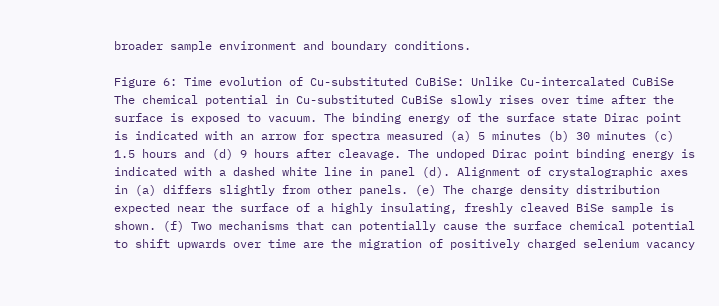broader sample environment and boundary conditions.

Figure 6: Time evolution of Cu-substituted CuBiSe: Unlike Cu-intercalated CuBiSe The chemical potential in Cu-substituted CuBiSe slowly rises over time after the surface is exposed to vacuum. The binding energy of the surface state Dirac point is indicated with an arrow for spectra measured (a) 5 minutes (b) 30 minutes (c) 1.5 hours and (d) 9 hours after cleavage. The undoped Dirac point binding energy is indicated with a dashed white line in panel (d). Alignment of crystalographic axes in (a) differs slightly from other panels. (e) The charge density distribution expected near the surface of a highly insulating, freshly cleaved BiSe sample is shown. (f) Two mechanisms that can potentially cause the surface chemical potential to shift upwards over time are the migration of positively charged selenium vacancy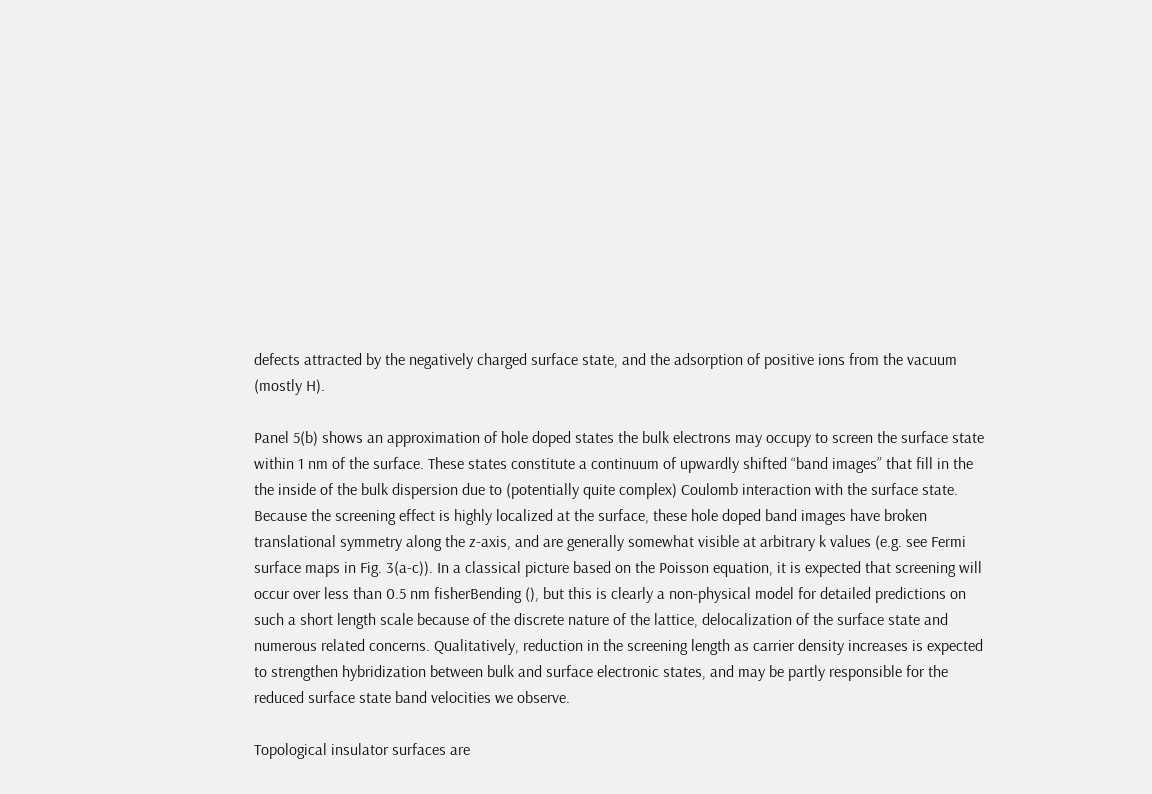defects attracted by the negatively charged surface state, and the adsorption of positive ions from the vacuum (mostly H).

Panel 5(b) shows an approximation of hole doped states the bulk electrons may occupy to screen the surface state within 1 nm of the surface. These states constitute a continuum of upwardly shifted “band images” that fill in the the inside of the bulk dispersion due to (potentially quite complex) Coulomb interaction with the surface state. Because the screening effect is highly localized at the surface, these hole doped band images have broken translational symmetry along the z-axis, and are generally somewhat visible at arbitrary k values (e.g. see Fermi surface maps in Fig. 3(a-c)). In a classical picture based on the Poisson equation, it is expected that screening will occur over less than 0.5 nm fisherBending (), but this is clearly a non-physical model for detailed predictions on such a short length scale because of the discrete nature of the lattice, delocalization of the surface state and numerous related concerns. Qualitatively, reduction in the screening length as carrier density increases is expected to strengthen hybridization between bulk and surface electronic states, and may be partly responsible for the reduced surface state band velocities we observe.

Topological insulator surfaces are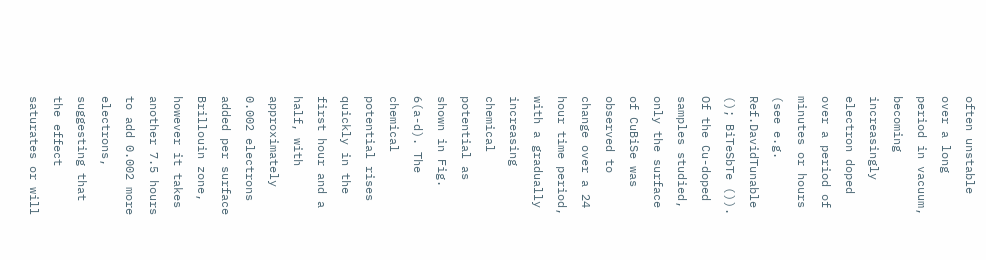often unstable over a long period in vacuum, becoming increasingly electron doped over a period of minutes or hours (see e.g. Ref.DavidTunable (); BiTeSbTe ()). Of the Cu-doped samples studied, only the surface of CuBiSe was observed to change over a 24 hour time period, with a gradually increasing chemical potential as shown in Fig. 6(a-d). The chemical potential rises quickly in the first hour and a half, with approximately 0.002 electrons added per surface Brillouin zone, however it takes another 7.5 hours to add 0.002 more electrons, suggesting that the effect saturates or will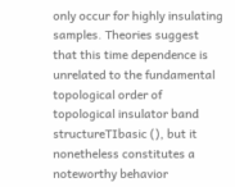only occur for highly insulating samples. Theories suggest that this time dependence is unrelated to the fundamental topological order of topological insulator band structureTIbasic (), but it nonetheless constitutes a noteworthy behavior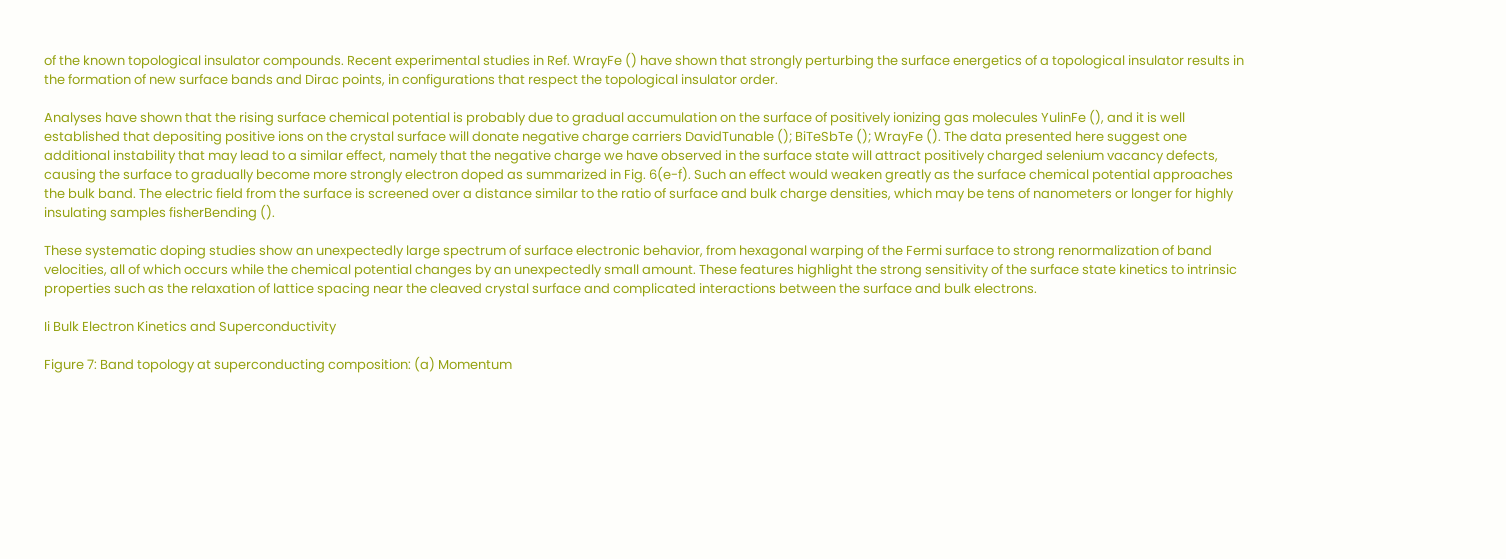of the known topological insulator compounds. Recent experimental studies in Ref. WrayFe () have shown that strongly perturbing the surface energetics of a topological insulator results in the formation of new surface bands and Dirac points, in configurations that respect the topological insulator order.

Analyses have shown that the rising surface chemical potential is probably due to gradual accumulation on the surface of positively ionizing gas molecules YulinFe (), and it is well established that depositing positive ions on the crystal surface will donate negative charge carriers DavidTunable (); BiTeSbTe (); WrayFe (). The data presented here suggest one additional instability that may lead to a similar effect, namely that the negative charge we have observed in the surface state will attract positively charged selenium vacancy defects, causing the surface to gradually become more strongly electron doped as summarized in Fig. 6(e-f). Such an effect would weaken greatly as the surface chemical potential approaches the bulk band. The electric field from the surface is screened over a distance similar to the ratio of surface and bulk charge densities, which may be tens of nanometers or longer for highly insulating samples fisherBending ().

These systematic doping studies show an unexpectedly large spectrum of surface electronic behavior, from hexagonal warping of the Fermi surface to strong renormalization of band velocities, all of which occurs while the chemical potential changes by an unexpectedly small amount. These features highlight the strong sensitivity of the surface state kinetics to intrinsic properties such as the relaxation of lattice spacing near the cleaved crystal surface and complicated interactions between the surface and bulk electrons.

Ii Bulk Electron Kinetics and Superconductivity

Figure 7: Band topology at superconducting composition: (a) Momentum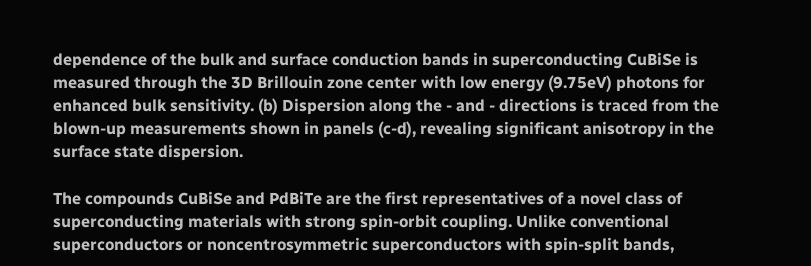dependence of the bulk and surface conduction bands in superconducting CuBiSe is measured through the 3D Brillouin zone center with low energy (9.75eV) photons for enhanced bulk sensitivity. (b) Dispersion along the - and - directions is traced from the blown-up measurements shown in panels (c-d), revealing significant anisotropy in the surface state dispersion.

The compounds CuBiSe and PdBiTe are the first representatives of a novel class of superconducting materials with strong spin-orbit coupling. Unlike conventional superconductors or noncentrosymmetric superconductors with spin-split bands,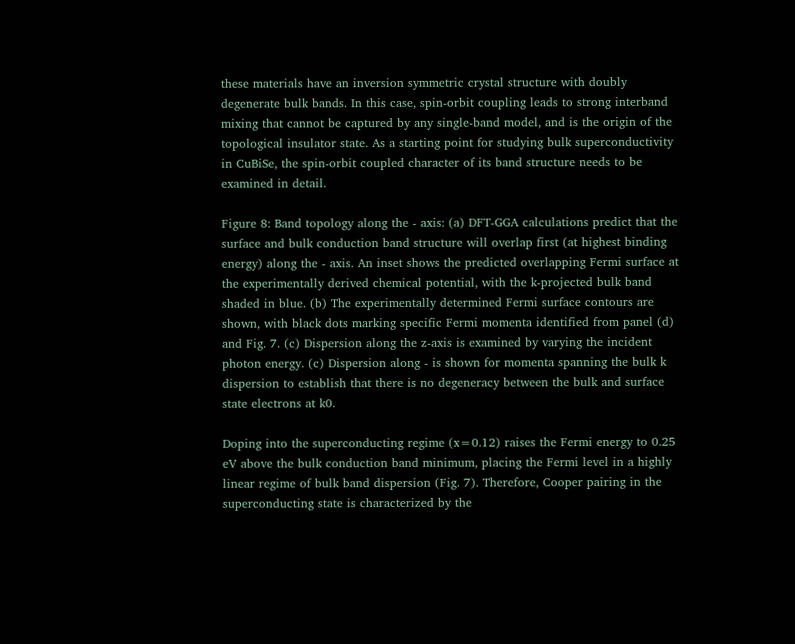these materials have an inversion symmetric crystal structure with doubly degenerate bulk bands. In this case, spin-orbit coupling leads to strong interband mixing that cannot be captured by any single-band model, and is the origin of the topological insulator state. As a starting point for studying bulk superconductivity in CuBiSe, the spin-orbit coupled character of its band structure needs to be examined in detail.

Figure 8: Band topology along the - axis: (a) DFT-GGA calculations predict that the surface and bulk conduction band structure will overlap first (at highest binding energy) along the - axis. An inset shows the predicted overlapping Fermi surface at the experimentally derived chemical potential, with the k-projected bulk band shaded in blue. (b) The experimentally determined Fermi surface contours are shown, with black dots marking specific Fermi momenta identified from panel (d) and Fig. 7. (c) Dispersion along the z-axis is examined by varying the incident photon energy. (c) Dispersion along - is shown for momenta spanning the bulk k dispersion to establish that there is no degeneracy between the bulk and surface state electrons at k0.

Doping into the superconducting regime (x=0.12) raises the Fermi energy to 0.25 eV above the bulk conduction band minimum, placing the Fermi level in a highly linear regime of bulk band dispersion (Fig. 7). Therefore, Cooper pairing in the superconducting state is characterized by the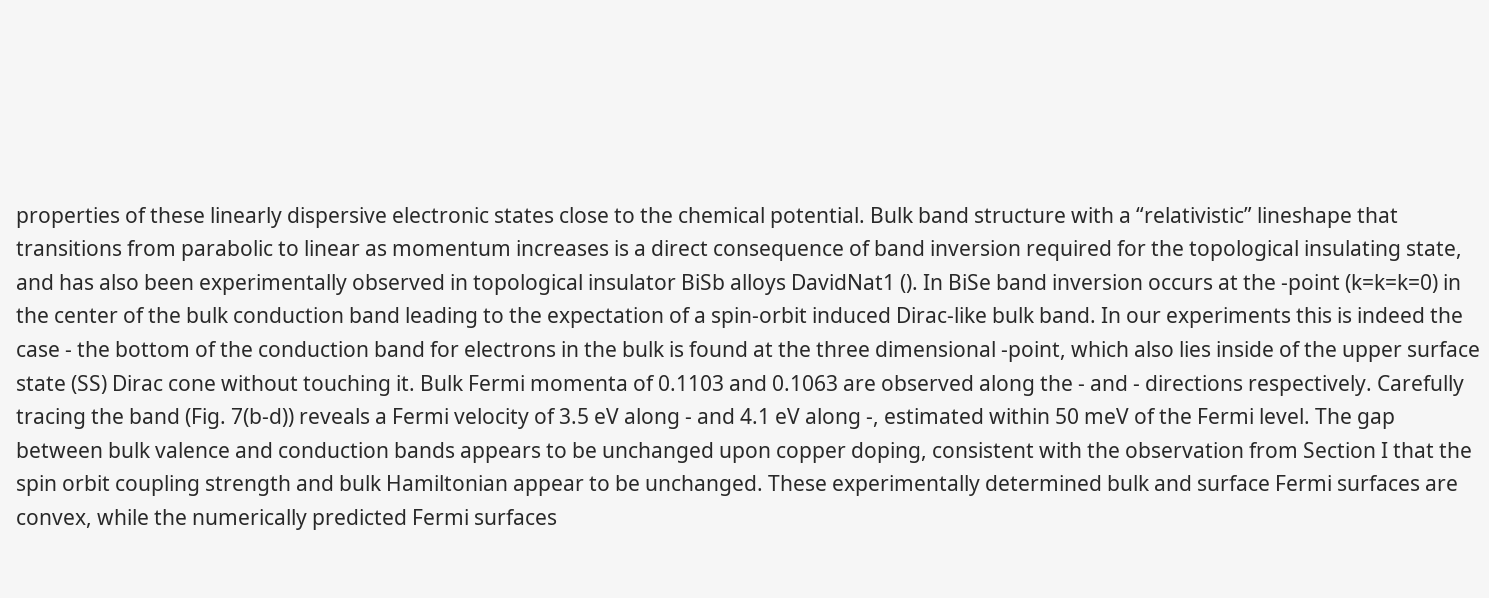properties of these linearly dispersive electronic states close to the chemical potential. Bulk band structure with a “relativistic” lineshape that transitions from parabolic to linear as momentum increases is a direct consequence of band inversion required for the topological insulating state, and has also been experimentally observed in topological insulator BiSb alloys DavidNat1 (). In BiSe band inversion occurs at the -point (k=k=k=0) in the center of the bulk conduction band leading to the expectation of a spin-orbit induced Dirac-like bulk band. In our experiments this is indeed the case - the bottom of the conduction band for electrons in the bulk is found at the three dimensional -point, which also lies inside of the upper surface state (SS) Dirac cone without touching it. Bulk Fermi momenta of 0.1103 and 0.1063 are observed along the - and - directions respectively. Carefully tracing the band (Fig. 7(b-d)) reveals a Fermi velocity of 3.5 eV along - and 4.1 eV along -, estimated within 50 meV of the Fermi level. The gap between bulk valence and conduction bands appears to be unchanged upon copper doping, consistent with the observation from Section I that the spin orbit coupling strength and bulk Hamiltonian appear to be unchanged. These experimentally determined bulk and surface Fermi surfaces are convex, while the numerically predicted Fermi surfaces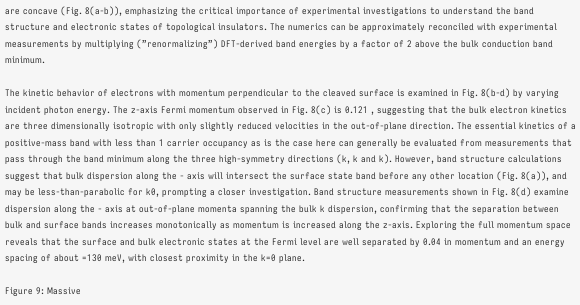are concave (Fig. 8(a-b)), emphasizing the critical importance of experimental investigations to understand the band structure and electronic states of topological insulators. The numerics can be approximately reconciled with experimental measurements by multiplying (”renormalizing”) DFT-derived band energies by a factor of 2 above the bulk conduction band minimum.

The kinetic behavior of electrons with momentum perpendicular to the cleaved surface is examined in Fig. 8(b-d) by varying incident photon energy. The z-axis Fermi momentum observed in Fig. 8(c) is 0.121 , suggesting that the bulk electron kinetics are three dimensionally isotropic with only slightly reduced velocities in the out-of-plane direction. The essential kinetics of a positive-mass band with less than 1 carrier occupancy as is the case here can generally be evaluated from measurements that pass through the band minimum along the three high-symmetry directions (k, k and k). However, band structure calculations suggest that bulk dispersion along the - axis will intersect the surface state band before any other location (Fig. 8(a)), and may be less-than-parabolic for k0, prompting a closer investigation. Band structure measurements shown in Fig. 8(d) examine dispersion along the - axis at out-of-plane momenta spanning the bulk k dispersion, confirming that the separation between bulk and surface bands increases monotonically as momentum is increased along the z-axis. Exploring the full momentum space reveals that the surface and bulk electronic states at the Fermi level are well separated by 0.04 in momentum and an energy spacing of about =130 meV, with closest proximity in the k=0 plane.

Figure 9: Massive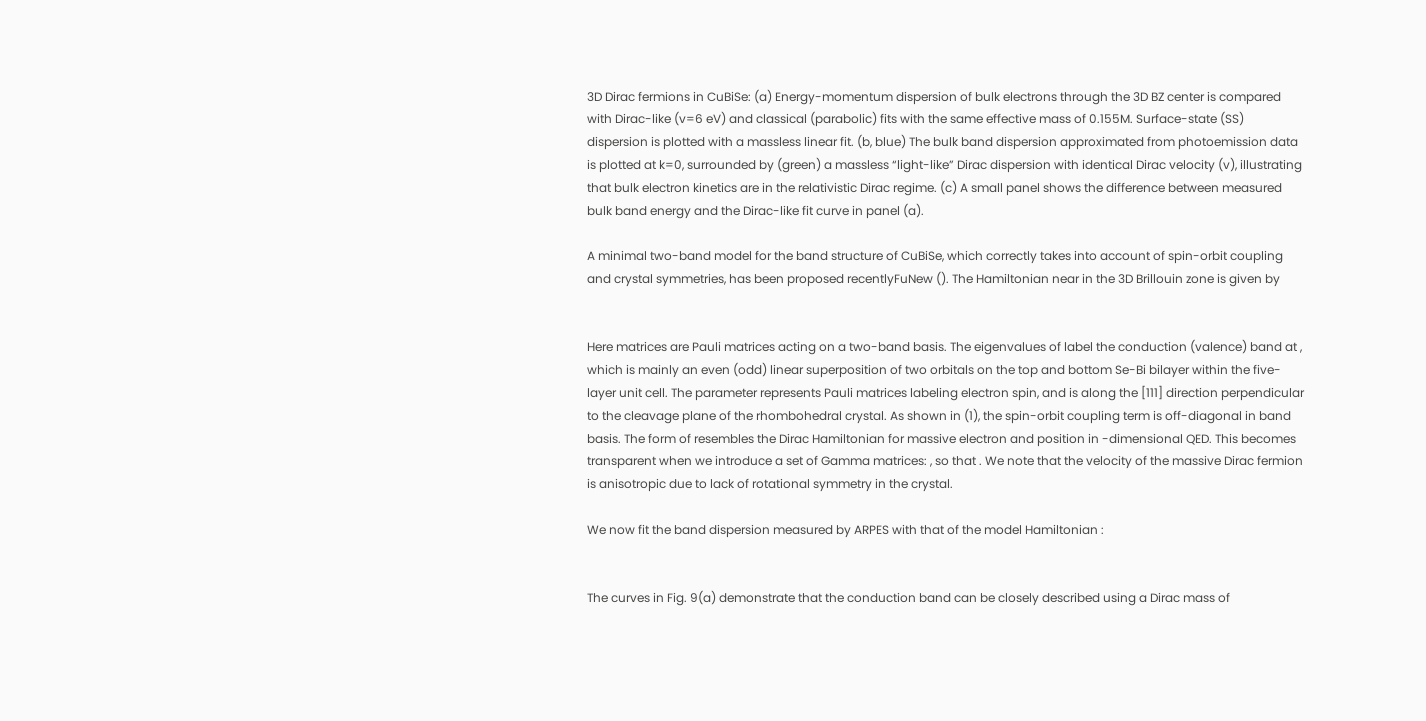3D Dirac fermions in CuBiSe: (a) Energy-momentum dispersion of bulk electrons through the 3D BZ center is compared with Dirac-like (v=6 eV) and classical (parabolic) fits with the same effective mass of 0.155M. Surface-state (SS) dispersion is plotted with a massless linear fit. (b, blue) The bulk band dispersion approximated from photoemission data is plotted at k=0, surrounded by (green) a massless “light-like” Dirac dispersion with identical Dirac velocity (v), illustrating that bulk electron kinetics are in the relativistic Dirac regime. (c) A small panel shows the difference between measured bulk band energy and the Dirac-like fit curve in panel (a).

A minimal two-band model for the band structure of CuBiSe, which correctly takes into account of spin-orbit coupling and crystal symmetries, has been proposed recentlyFuNew (). The Hamiltonian near in the 3D Brillouin zone is given by


Here matrices are Pauli matrices acting on a two-band basis. The eigenvalues of label the conduction (valence) band at , which is mainly an even (odd) linear superposition of two orbitals on the top and bottom Se-Bi bilayer within the five-layer unit cell. The parameter represents Pauli matrices labeling electron spin, and is along the [111] direction perpendicular to the cleavage plane of the rhombohedral crystal. As shown in (1), the spin-orbit coupling term is off-diagonal in band basis. The form of resembles the Dirac Hamiltonian for massive electron and position in -dimensional QED. This becomes transparent when we introduce a set of Gamma matrices: , so that . We note that the velocity of the massive Dirac fermion is anisotropic due to lack of rotational symmetry in the crystal.

We now fit the band dispersion measured by ARPES with that of the model Hamiltonian :


The curves in Fig. 9(a) demonstrate that the conduction band can be closely described using a Dirac mass of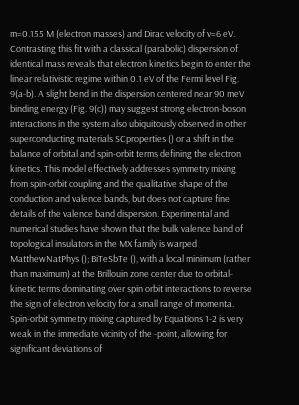m=0.155 M (electron masses) and Dirac velocity of v=6 eV. Contrasting this fit with a classical (parabolic) dispersion of identical mass reveals that electron kinetics begin to enter the linear relativistic regime within 0.1 eV of the Fermi level Fig. 9(a-b). A slight bend in the dispersion centered near 90 meV binding energy (Fig. 9(c)) may suggest strong electron-boson interactions in the system also ubiquitously observed in other superconducting materials SCproperties () or a shift in the balance of orbital and spin-orbit terms defining the electron kinetics. This model effectively addresses symmetry mixing from spin-orbit coupling and the qualitative shape of the conduction and valence bands, but does not capture fine details of the valence band dispersion. Experimental and numerical studies have shown that the bulk valence band of topological insulators in the MX family is warped MatthewNatPhys (); BiTeSbTe (), with a local minimum (rather than maximum) at the Brillouin zone center due to orbital-kinetic terms dominating over spin orbit interactions to reverse the sign of electron velocity for a small range of momenta. Spin-orbit symmetry mixing captured by Equations 1-2 is very weak in the immediate vicinity of the -point, allowing for significant deviations of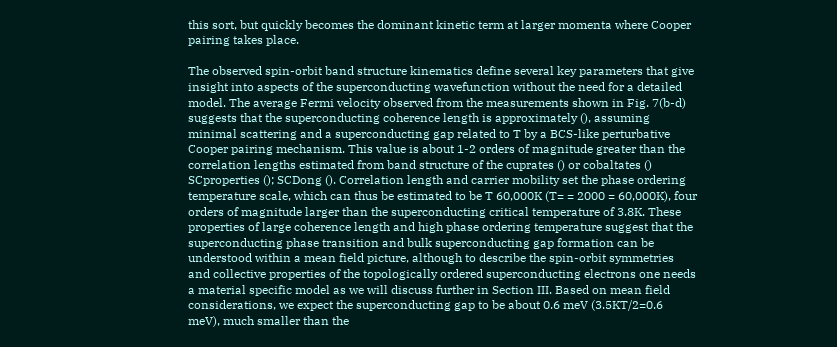this sort, but quickly becomes the dominant kinetic term at larger momenta where Cooper pairing takes place.

The observed spin-orbit band structure kinematics define several key parameters that give insight into aspects of the superconducting wavefunction without the need for a detailed model. The average Fermi velocity observed from the measurements shown in Fig. 7(b-d) suggests that the superconducting coherence length is approximately (), assuming minimal scattering and a superconducting gap related to T by a BCS-like perturbative Cooper pairing mechanism. This value is about 1-2 orders of magnitude greater than the correlation lengths estimated from band structure of the cuprates () or cobaltates () SCproperties (); SCDong (). Correlation length and carrier mobility set the phase ordering temperature scale, which can thus be estimated to be T 60,000K (T= = 2000 = 60,000K), four orders of magnitude larger than the superconducting critical temperature of 3.8K. These properties of large coherence length and high phase ordering temperature suggest that the superconducting phase transition and bulk superconducting gap formation can be understood within a mean field picture, although to describe the spin-orbit symmetries and collective properties of the topologically ordered superconducting electrons one needs a material specific model as we will discuss further in Section III. Based on mean field considerations, we expect the superconducting gap to be about 0.6 meV (3.5KT/2=0.6 meV), much smaller than the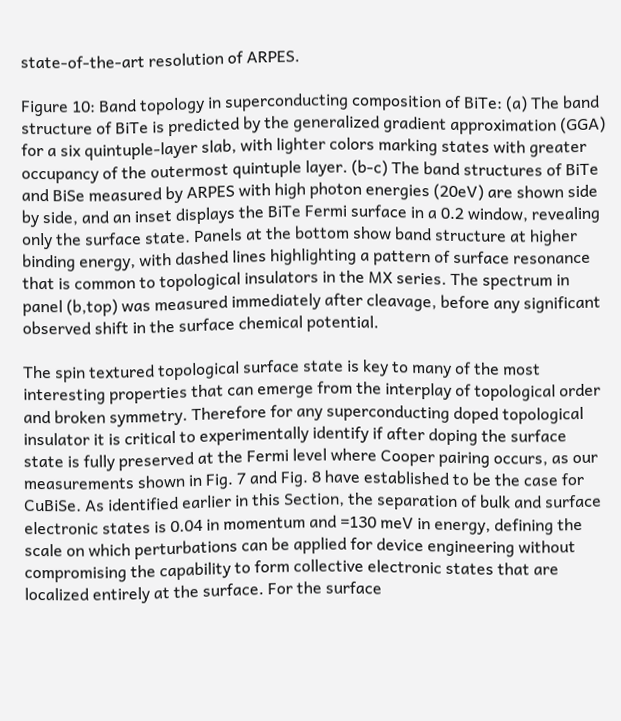state-of-the-art resolution of ARPES.

Figure 10: Band topology in superconducting composition of BiTe: (a) The band structure of BiTe is predicted by the generalized gradient approximation (GGA) for a six quintuple-layer slab, with lighter colors marking states with greater occupancy of the outermost quintuple layer. (b-c) The band structures of BiTe and BiSe measured by ARPES with high photon energies (20eV) are shown side by side, and an inset displays the BiTe Fermi surface in a 0.2 window, revealing only the surface state. Panels at the bottom show band structure at higher binding energy, with dashed lines highlighting a pattern of surface resonance that is common to topological insulators in the MX series. The spectrum in panel (b,top) was measured immediately after cleavage, before any significant observed shift in the surface chemical potential.

The spin textured topological surface state is key to many of the most interesting properties that can emerge from the interplay of topological order and broken symmetry. Therefore for any superconducting doped topological insulator it is critical to experimentally identify if after doping the surface state is fully preserved at the Fermi level where Cooper pairing occurs, as our measurements shown in Fig. 7 and Fig. 8 have established to be the case for CuBiSe. As identified earlier in this Section, the separation of bulk and surface electronic states is 0.04 in momentum and =130 meV in energy, defining the scale on which perturbations can be applied for device engineering without compromising the capability to form collective electronic states that are localized entirely at the surface. For the surface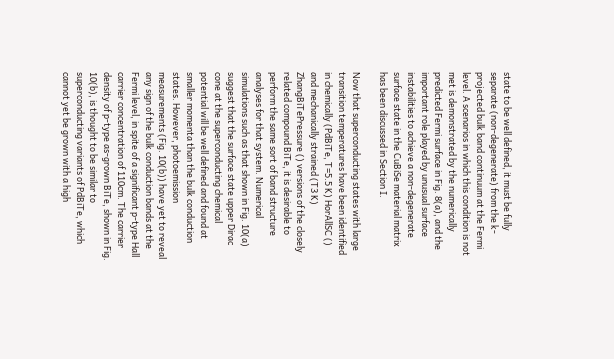state to be well defined, it must be fully separate (non-degenerate) from the k-projected bulk band continuum at the Fermi level. A scenarios in which this condition is not met is demonstrated by the numerically predicted Fermi surface in Fig. 8(a), and the important role played by unusual surface instabilities to achieve a non-degenerate surface state in the CuBiSe material matrix has been discussed in Section I.

Now that superconducting states with large transition temperatures have been identified in chemically (PdBiTe, T=5.5 K) HorAllSC () and mechanically strained (T3 K) ZhangBiTePressure () versions of the closely related compound BiTe, it is desirable to perform the same sort of band structure analyses for that system. Numerical simulations such as that shown in Fig. 10(a) suggest that the surface state upper Dirac cone at the superconducting chemical potential will be well defined and found at smaller momenta than the bulk conduction states. However, photoemission measurements (Fig. 10(b)) have yet to reveal any sign of the bulk conduction bands at the Fermi level, in spite of a significant p-type Hall carrier concentration of 110cm. The carrier density of p-type as-grown BiTe, shown in Fig. 10(b), is thought to be similar to superconducting variants of PdBiTe, which cannot yet be grown with a high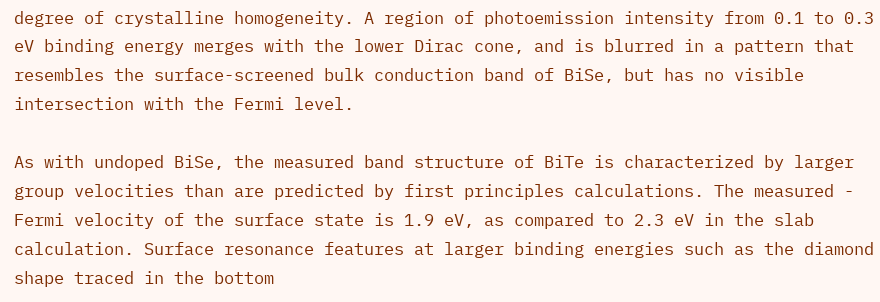degree of crystalline homogeneity. A region of photoemission intensity from 0.1 to 0.3 eV binding energy merges with the lower Dirac cone, and is blurred in a pattern that resembles the surface-screened bulk conduction band of BiSe, but has no visible intersection with the Fermi level.

As with undoped BiSe, the measured band structure of BiTe is characterized by larger group velocities than are predicted by first principles calculations. The measured - Fermi velocity of the surface state is 1.9 eV, as compared to 2.3 eV in the slab calculation. Surface resonance features at larger binding energies such as the diamond shape traced in the bottom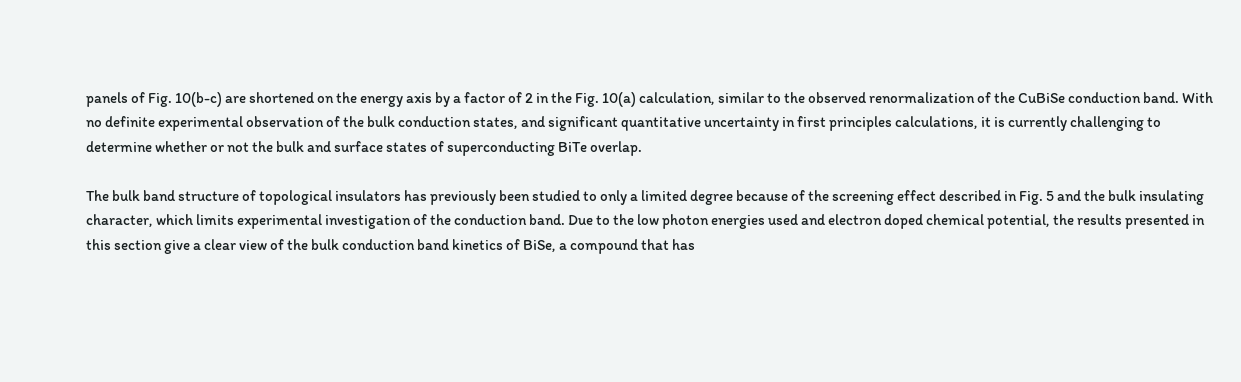panels of Fig. 10(b-c) are shortened on the energy axis by a factor of 2 in the Fig. 10(a) calculation, similar to the observed renormalization of the CuBiSe conduction band. With no definite experimental observation of the bulk conduction states, and significant quantitative uncertainty in first principles calculations, it is currently challenging to determine whether or not the bulk and surface states of superconducting BiTe overlap.

The bulk band structure of topological insulators has previously been studied to only a limited degree because of the screening effect described in Fig. 5 and the bulk insulating character, which limits experimental investigation of the conduction band. Due to the low photon energies used and electron doped chemical potential, the results presented in this section give a clear view of the bulk conduction band kinetics of BiSe, a compound that has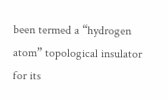been termed a “hydrogen atom” topological insulator for its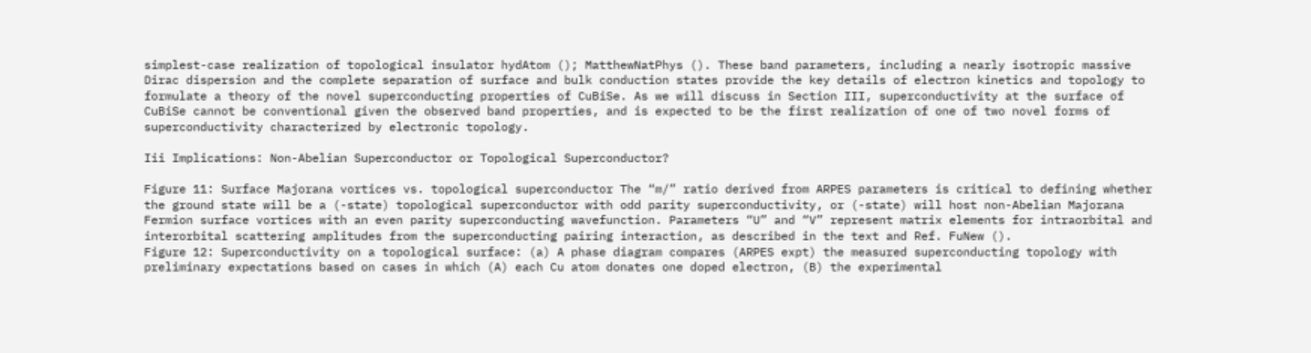simplest-case realization of topological insulator hydAtom (); MatthewNatPhys (). These band parameters, including a nearly isotropic massive Dirac dispersion and the complete separation of surface and bulk conduction states provide the key details of electron kinetics and topology to formulate a theory of the novel superconducting properties of CuBiSe. As we will discuss in Section III, superconductivity at the surface of CuBiSe cannot be conventional given the observed band properties, and is expected to be the first realization of one of two novel forms of superconductivity characterized by electronic topology.

Iii Implications: Non-Abelian Superconductor or Topological Superconductor?

Figure 11: Surface Majorana vortices vs. topological superconductor The “m/” ratio derived from ARPES parameters is critical to defining whether the ground state will be a (-state) topological superconductor with odd parity superconductivity, or (-state) will host non-Abelian Majorana Fermion surface vortices with an even parity superconducting wavefunction. Parameters “U” and “V” represent matrix elements for intraorbital and interorbital scattering amplitudes from the superconducting pairing interaction, as described in the text and Ref. FuNew ().
Figure 12: Superconductivity on a topological surface: (a) A phase diagram compares (ARPES expt) the measured superconducting topology with preliminary expectations based on cases in which (A) each Cu atom donates one doped electron, (B) the experimental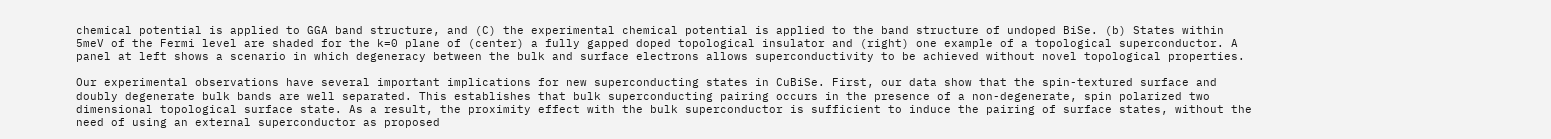chemical potential is applied to GGA band structure, and (C) the experimental chemical potential is applied to the band structure of undoped BiSe. (b) States within 5meV of the Fermi level are shaded for the k=0 plane of (center) a fully gapped doped topological insulator and (right) one example of a topological superconductor. A panel at left shows a scenario in which degeneracy between the bulk and surface electrons allows superconductivity to be achieved without novel topological properties.

Our experimental observations have several important implications for new superconducting states in CuBiSe. First, our data show that the spin-textured surface and doubly degenerate bulk bands are well separated. This establishes that bulk superconducting pairing occurs in the presence of a non-degenerate, spin polarized two dimensional topological surface state. As a result, the proximity effect with the bulk superconductor is sufficient to induce the pairing of surface states, without the need of using an external superconductor as proposed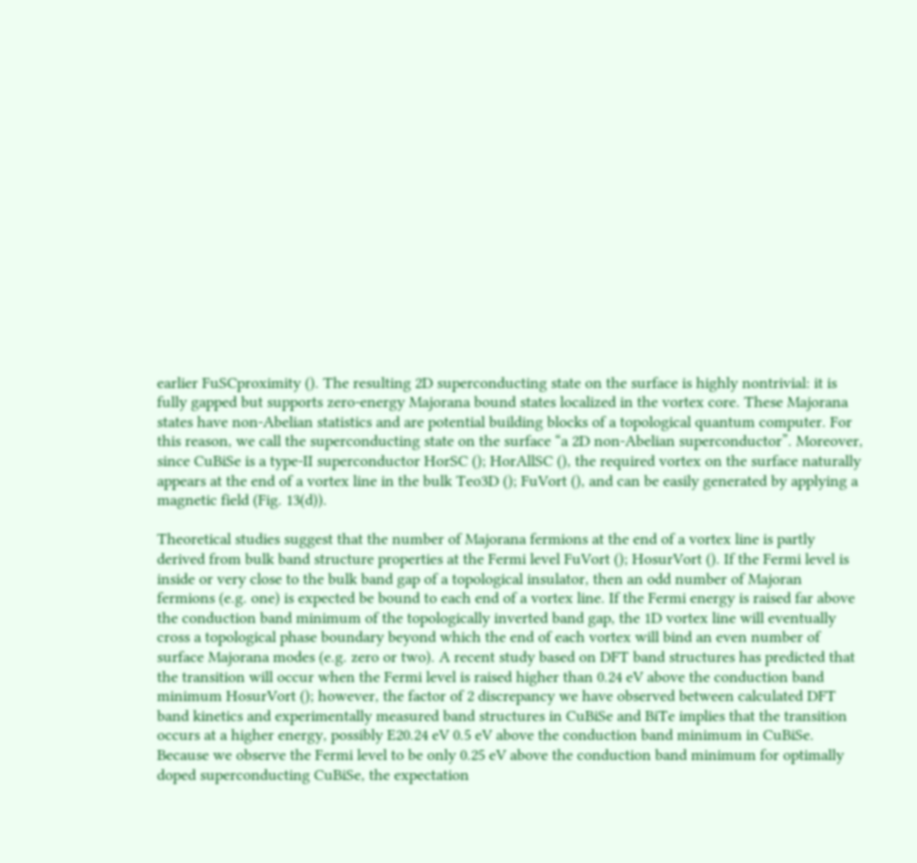earlier FuSCproximity (). The resulting 2D superconducting state on the surface is highly nontrivial: it is fully gapped but supports zero-energy Majorana bound states localized in the vortex core. These Majorana states have non-Abelian statistics and are potential building blocks of a topological quantum computer. For this reason, we call the superconducting state on the surface “a 2D non-Abelian superconductor”. Moreover, since CuBiSe is a type-II superconductor HorSC (); HorAllSC (), the required vortex on the surface naturally appears at the end of a vortex line in the bulk Teo3D (); FuVort (), and can be easily generated by applying a magnetic field (Fig. 13(d)).

Theoretical studies suggest that the number of Majorana fermions at the end of a vortex line is partly derived from bulk band structure properties at the Fermi level FuVort (); HosurVort (). If the Fermi level is inside or very close to the bulk band gap of a topological insulator, then an odd number of Majoran fermions (e.g. one) is expected be bound to each end of a vortex line. If the Fermi energy is raised far above the conduction band minimum of the topologically inverted band gap, the 1D vortex line will eventually cross a topological phase boundary beyond which the end of each vortex will bind an even number of surface Majorana modes (e.g. zero or two). A recent study based on DFT band structures has predicted that the transition will occur when the Fermi level is raised higher than 0.24 eV above the conduction band minimum HosurVort (); however, the factor of 2 discrepancy we have observed between calculated DFT band kinetics and experimentally measured band structures in CuBiSe and BiTe implies that the transition occurs at a higher energy, possibly E20.24 eV 0.5 eV above the conduction band minimum in CuBiSe. Because we observe the Fermi level to be only 0.25 eV above the conduction band minimum for optimally doped superconducting CuBiSe, the expectation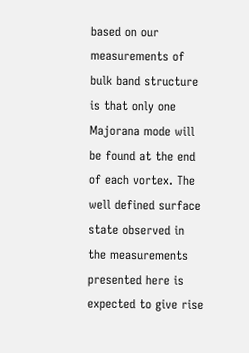based on our measurements of bulk band structure is that only one Majorana mode will be found at the end of each vortex. The well defined surface state observed in the measurements presented here is expected to give rise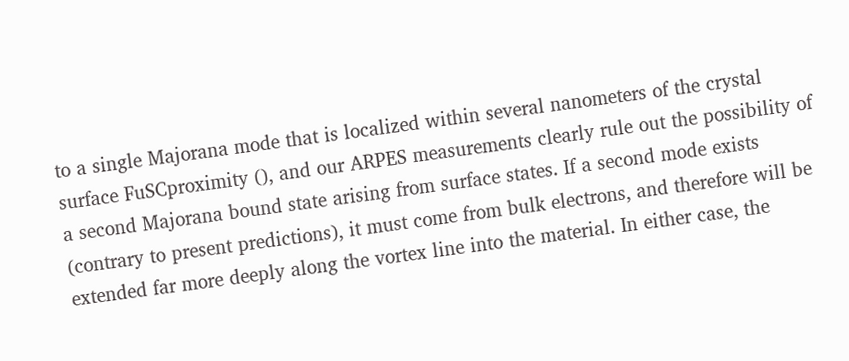to a single Majorana mode that is localized within several nanometers of the crystal surface FuSCproximity (), and our ARPES measurements clearly rule out the possibility of a second Majorana bound state arising from surface states. If a second mode exists (contrary to present predictions), it must come from bulk electrons, and therefore will be extended far more deeply along the vortex line into the material. In either case, the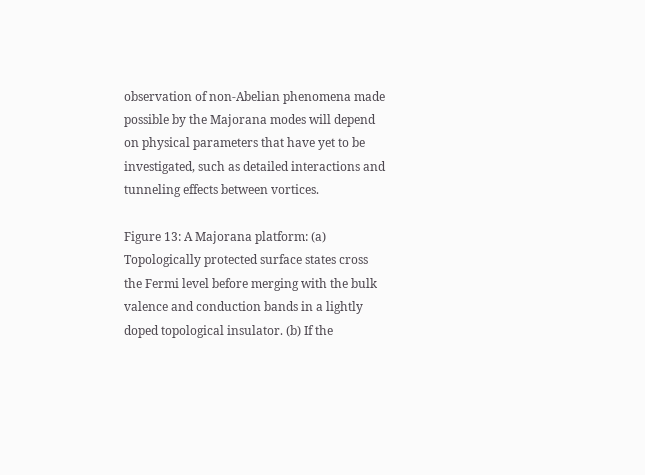observation of non-Abelian phenomena made possible by the Majorana modes will depend on physical parameters that have yet to be investigated, such as detailed interactions and tunneling effects between vortices.

Figure 13: A Majorana platform: (a) Topologically protected surface states cross the Fermi level before merging with the bulk valence and conduction bands in a lightly doped topological insulator. (b) If the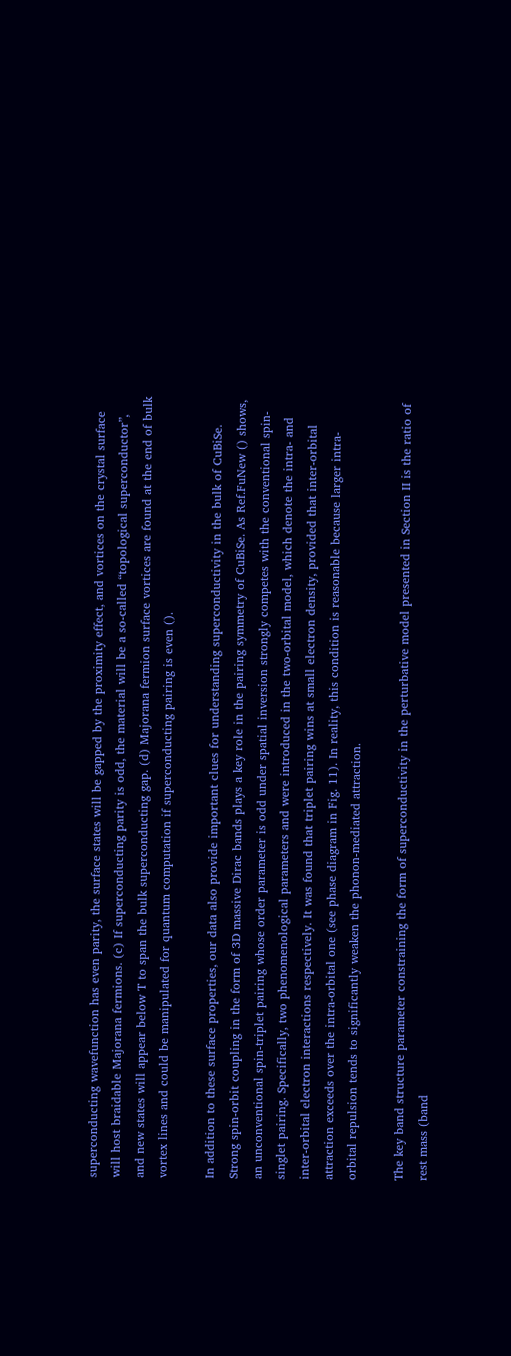superconducting wavefunction has even parity, the surface states will be gapped by the proximity effect, and vortices on the crystal surface will host braidable Majorana fermions. (c) If superconducting parity is odd, the material will be a so-called “topological superconductor”, and new states will appear below T to span the bulk superconducting gap. (d) Majorana fermion surface vortices are found at the end of bulk vortex lines and could be manipulated for quantum computation if superconducting pairing is even ().

In addition to these surface properties, our data also provide important clues for understanding superconductivity in the bulk of CuBiSe. Strong spin-orbit coupling in the form of 3D massive Dirac bands plays a key role in the pairing symmetry of CuBiSe. As Ref.FuNew () shows, an unconventional spin-triplet pairing whose order parameter is odd under spatial inversion strongly competes with the conventional spin-singlet pairing. Specifically, two phenomenological parameters and were introduced in the two-orbital model, which denote the intra- and inter-orbital electron interactions respectively. It was found that triplet pairing wins at small electron density, provided that inter-orbital attraction exceeds over the intra-orbital one (see phase diagram in Fig. 11). In reality, this condition is reasonable because larger intra-orbital repulsion tends to significantly weaken the phonon-mediated attraction.

The key band structure parameter constraining the form of superconductivity in the perturbative model presented in Section II is the ratio of rest mass (band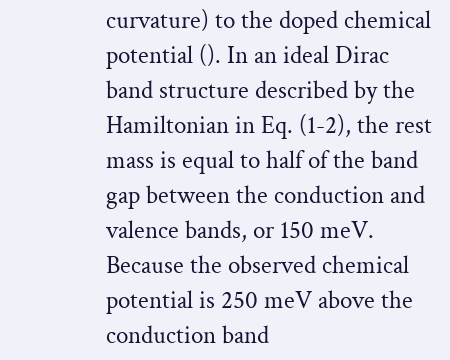curvature) to the doped chemical potential (). In an ideal Dirac band structure described by the Hamiltonian in Eq. (1-2), the rest mass is equal to half of the band gap between the conduction and valence bands, or 150 meV. Because the observed chemical potential is 250 meV above the conduction band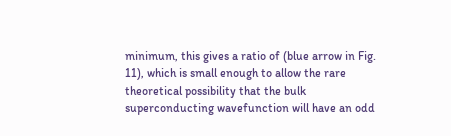minimum, this gives a ratio of (blue arrow in Fig. 11), which is small enough to allow the rare theoretical possibility that the bulk superconducting wavefunction will have an odd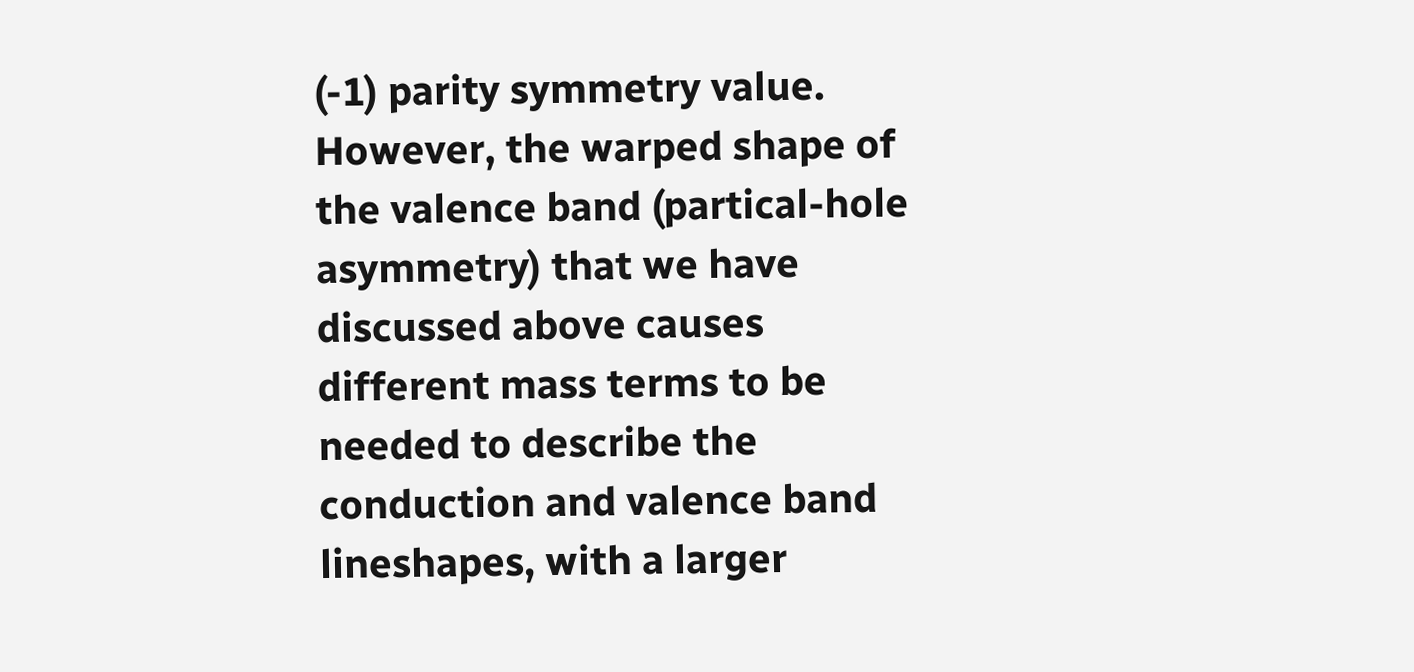(-1) parity symmetry value. However, the warped shape of the valence band (partical-hole asymmetry) that we have discussed above causes different mass terms to be needed to describe the conduction and valence band lineshapes, with a larger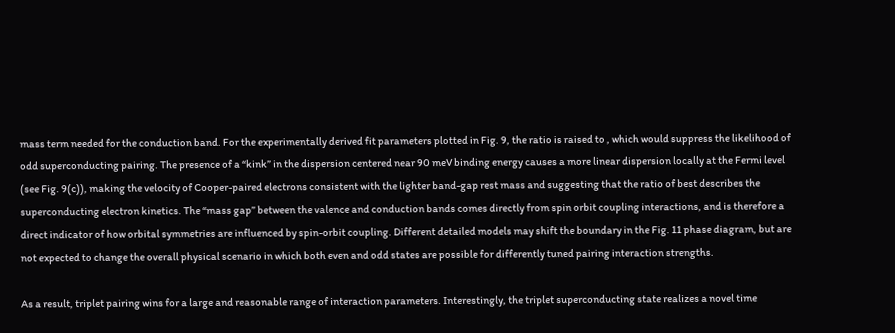mass term needed for the conduction band. For the experimentally derived fit parameters plotted in Fig. 9, the ratio is raised to , which would suppress the likelihood of odd superconducting pairing. The presence of a “kink” in the dispersion centered near 90 meV binding energy causes a more linear dispersion locally at the Fermi level (see Fig. 9(c)), making the velocity of Cooper-paired electrons consistent with the lighter band-gap rest mass and suggesting that the ratio of best describes the superconducting electron kinetics. The “mass gap” between the valence and conduction bands comes directly from spin orbit coupling interactions, and is therefore a direct indicator of how orbital symmetries are influenced by spin-orbit coupling. Different detailed models may shift the boundary in the Fig. 11 phase diagram, but are not expected to change the overall physical scenario in which both even and odd states are possible for differently tuned pairing interaction strengths.

As a result, triplet pairing wins for a large and reasonable range of interaction parameters. Interestingly, the triplet superconducting state realizes a novel time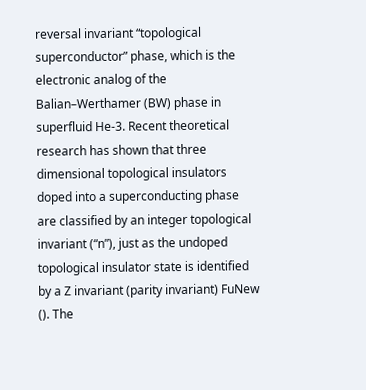reversal invariant “topological superconductor” phase, which is the electronic analog of the Balian–Werthamer (BW) phase in superfluid He-3. Recent theoretical research has shown that three dimensional topological insulators doped into a superconducting phase are classified by an integer topological invariant (“n”), just as the undoped topological insulator state is identified by a Z invariant (parity invariant) FuNew (). The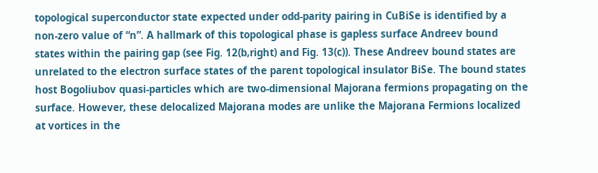topological superconductor state expected under odd-parity pairing in CuBiSe is identified by a non-zero value of “n”. A hallmark of this topological phase is gapless surface Andreev bound states within the pairing gap (see Fig. 12(b,right) and Fig. 13(c)). These Andreev bound states are unrelated to the electron surface states of the parent topological insulator BiSe. The bound states host Bogoliubov quasi-particles which are two-dimensional Majorana fermions propagating on the surface. However, these delocalized Majorana modes are unlike the Majorana Fermions localized at vortices in the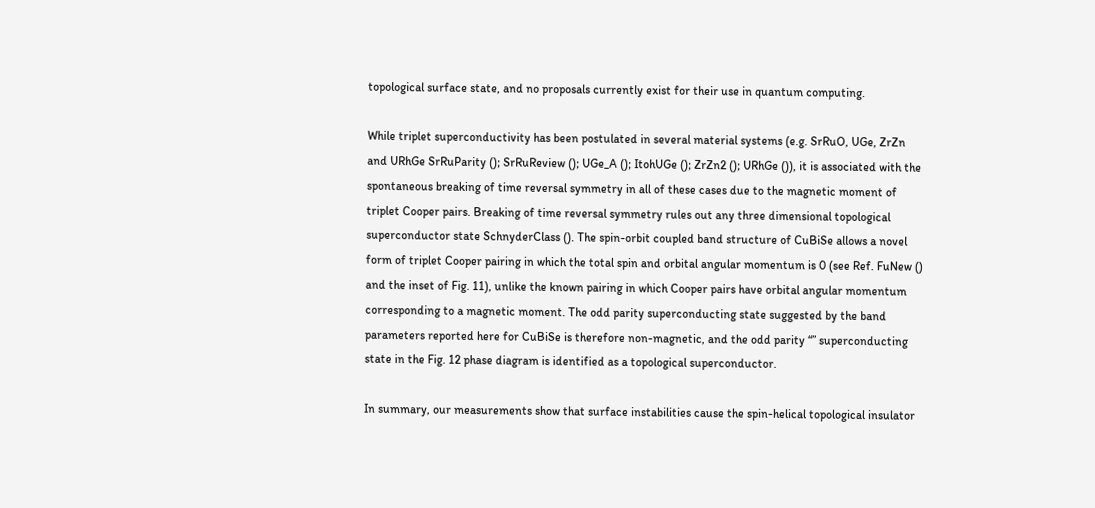topological surface state, and no proposals currently exist for their use in quantum computing.

While triplet superconductivity has been postulated in several material systems (e.g. SrRuO, UGe, ZrZn and URhGe SrRuParity (); SrRuReview (); UGe_A (); ItohUGe (); ZrZn2 (); URhGe ()), it is associated with the spontaneous breaking of time reversal symmetry in all of these cases due to the magnetic moment of triplet Cooper pairs. Breaking of time reversal symmetry rules out any three dimensional topological superconductor state SchnyderClass (). The spin-orbit coupled band structure of CuBiSe allows a novel form of triplet Cooper pairing in which the total spin and orbital angular momentum is 0 (see Ref. FuNew () and the inset of Fig. 11), unlike the known pairing in which Cooper pairs have orbital angular momentum corresponding to a magnetic moment. The odd parity superconducting state suggested by the band parameters reported here for CuBiSe is therefore non-magnetic, and the odd parity “” superconducting state in the Fig. 12 phase diagram is identified as a topological superconductor.

In summary, our measurements show that surface instabilities cause the spin-helical topological insulator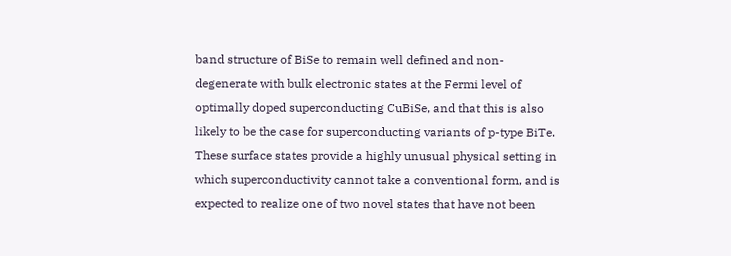band structure of BiSe to remain well defined and non-degenerate with bulk electronic states at the Fermi level of optimally doped superconducting CuBiSe, and that this is also likely to be the case for superconducting variants of p-type BiTe. These surface states provide a highly unusual physical setting in which superconductivity cannot take a conventional form, and is expected to realize one of two novel states that have not been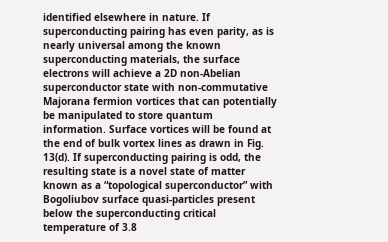identified elsewhere in nature. If superconducting pairing has even parity, as is nearly universal among the known superconducting materials, the surface electrons will achieve a 2D non-Abelian superconductor state with non-commutative Majorana fermion vortices that can potentially be manipulated to store quantum information. Surface vortices will be found at the end of bulk vortex lines as drawn in Fig. 13(d). If superconducting pairing is odd, the resulting state is a novel state of matter known as a “topological superconductor” with Bogoliubov surface quasi-particles present below the superconducting critical temperature of 3.8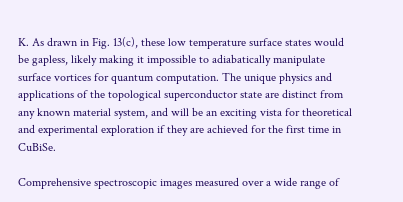K. As drawn in Fig. 13(c), these low temperature surface states would be gapless, likely making it impossible to adiabatically manipulate surface vortices for quantum computation. The unique physics and applications of the topological superconductor state are distinct from any known material system, and will be an exciting vista for theoretical and experimental exploration if they are achieved for the first time in CuBiSe.

Comprehensive spectroscopic images measured over a wide range of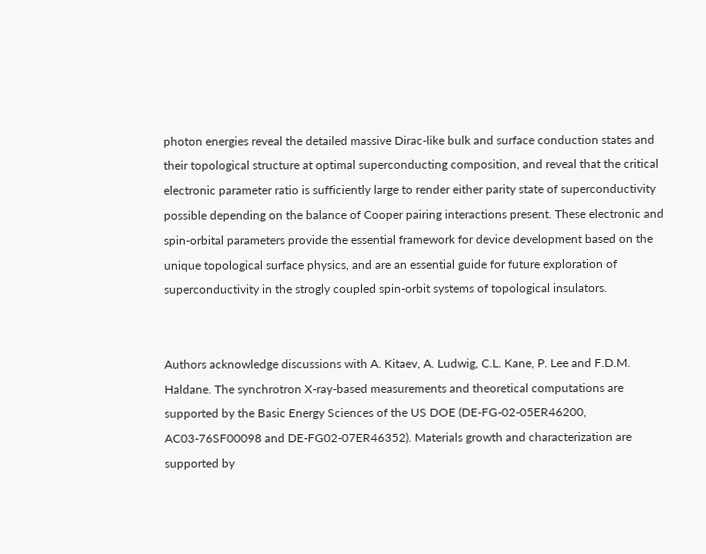photon energies reveal the detailed massive Dirac-like bulk and surface conduction states and their topological structure at optimal superconducting composition, and reveal that the critical electronic parameter ratio is sufficiently large to render either parity state of superconductivity possible depending on the balance of Cooper pairing interactions present. These electronic and spin-orbital parameters provide the essential framework for device development based on the unique topological surface physics, and are an essential guide for future exploration of superconductivity in the strogly coupled spin-orbit systems of topological insulators.


Authors acknowledge discussions with A. Kitaev, A. Ludwig, C.L. Kane, P. Lee and F.D.M. Haldane. The synchrotron X-ray-based measurements and theoretical computations are supported by the Basic Energy Sciences of the US DOE (DE-FG-02-05ER46200, AC03-76SF00098 and DE-FG02-07ER46352). Materials growth and characterization are supported by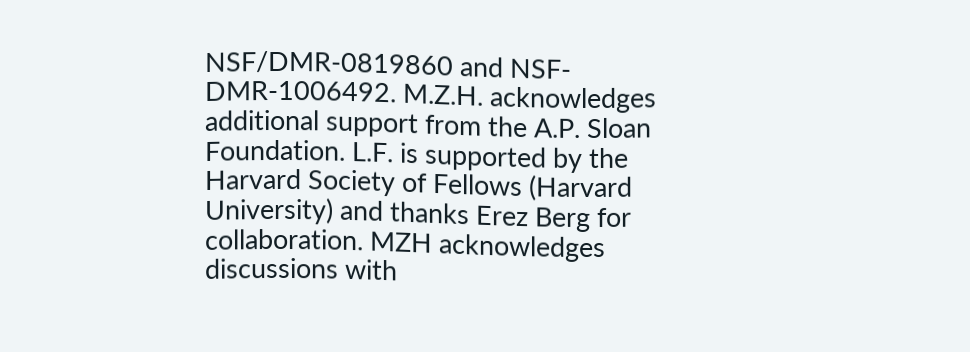NSF/DMR-0819860 and NSF-DMR-1006492. M.Z.H. acknowledges additional support from the A.P. Sloan Foundation. L.F. is supported by the Harvard Society of Fellows (Harvard University) and thanks Erez Berg for collaboration. MZH acknowledges discussions with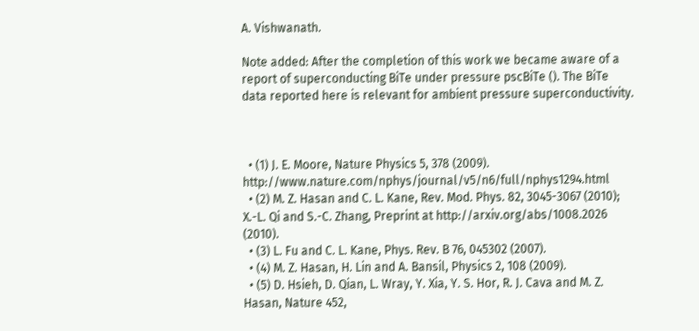A. Vishwanath.

Note added: After the completion of this work we became aware of a report of superconducting BiTe under pressure pscBiTe (). The BiTe data reported here is relevant for ambient pressure superconductivity.



  • (1) J. E. Moore, Nature Physics 5, 378 (2009). http://www.nature.com/nphys/journal/v5/n6/full/nphys1294.html
  • (2) M. Z. Hasan and C. L. Kane, Rev. Mod. Phys. 82, 3045-3067 (2010); X.-L. Qi and S.-C. Zhang, Preprint at http://arxiv.org/abs/1008.2026 (2010).
  • (3) L. Fu and C. L. Kane, Phys. Rev. B 76, 045302 (2007).
  • (4) M. Z. Hasan, H. Lin and A. Bansil, Physics 2, 108 (2009).
  • (5) D. Hsieh, D. Qian, L. Wray, Y. Xia, Y. S. Hor, R. J. Cava and M. Z. Hasan, Nature 452,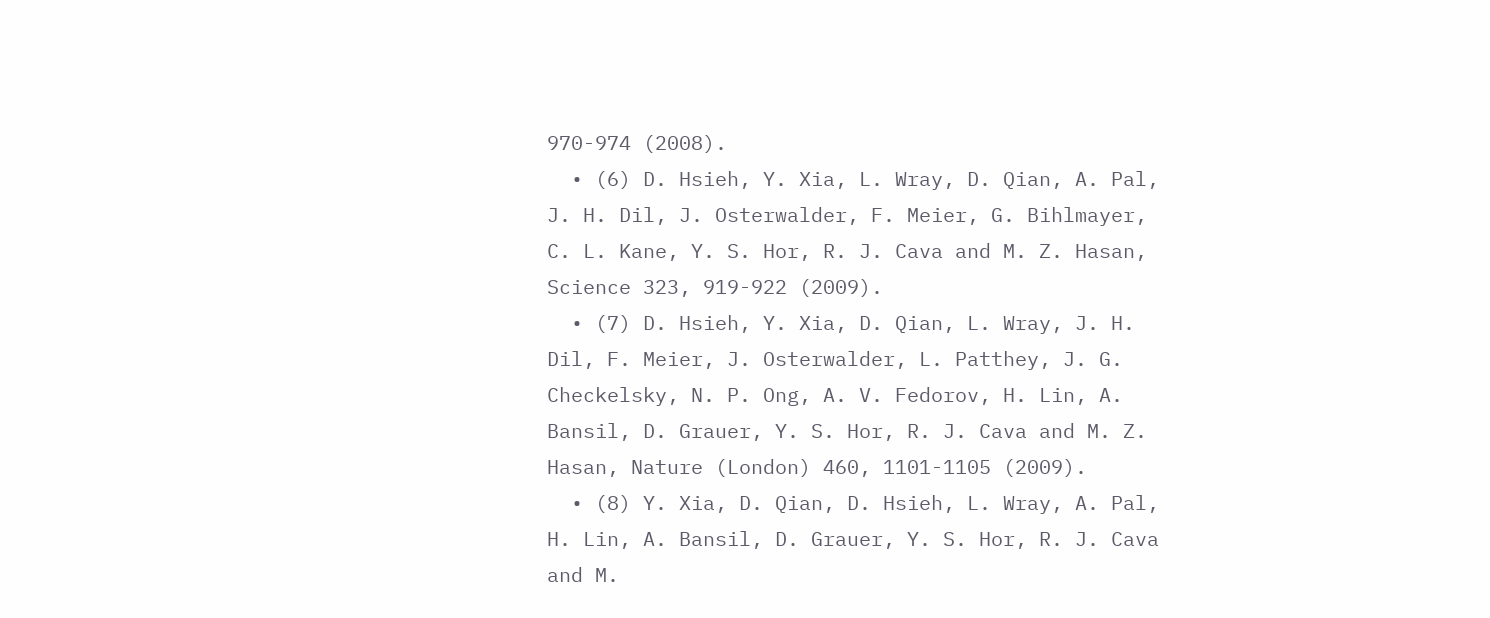970-974 (2008).
  • (6) D. Hsieh, Y. Xia, L. Wray, D. Qian, A. Pal, J. H. Dil, J. Osterwalder, F. Meier, G. Bihlmayer, C. L. Kane, Y. S. Hor, R. J. Cava and M. Z. Hasan, Science 323, 919-922 (2009).
  • (7) D. Hsieh, Y. Xia, D. Qian, L. Wray, J. H. Dil, F. Meier, J. Osterwalder, L. Patthey, J. G. Checkelsky, N. P. Ong, A. V. Fedorov, H. Lin, A. Bansil, D. Grauer, Y. S. Hor, R. J. Cava and M. Z. Hasan, Nature (London) 460, 1101-1105 (2009).
  • (8) Y. Xia, D. Qian, D. Hsieh, L. Wray, A. Pal, H. Lin, A. Bansil, D. Grauer, Y. S. Hor, R. J. Cava and M.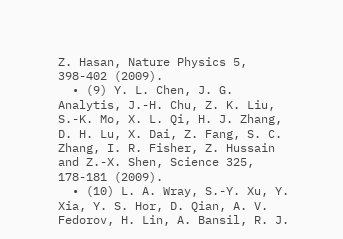Z. Hasan, Nature Physics 5, 398-402 (2009).
  • (9) Y. L. Chen, J. G. Analytis, J.-H. Chu, Z. K. Liu, S.-K. Mo, X. L. Qi, H. J. Zhang, D. H. Lu, X. Dai, Z. Fang, S. C. Zhang, I. R. Fisher, Z. Hussain and Z.-X. Shen, Science 325, 178-181 (2009).
  • (10) L. A. Wray, S.-Y. Xu, Y. Xia, Y. S. Hor, D. Qian, A. V. Fedorov, H. Lin, A. Bansil, R. J.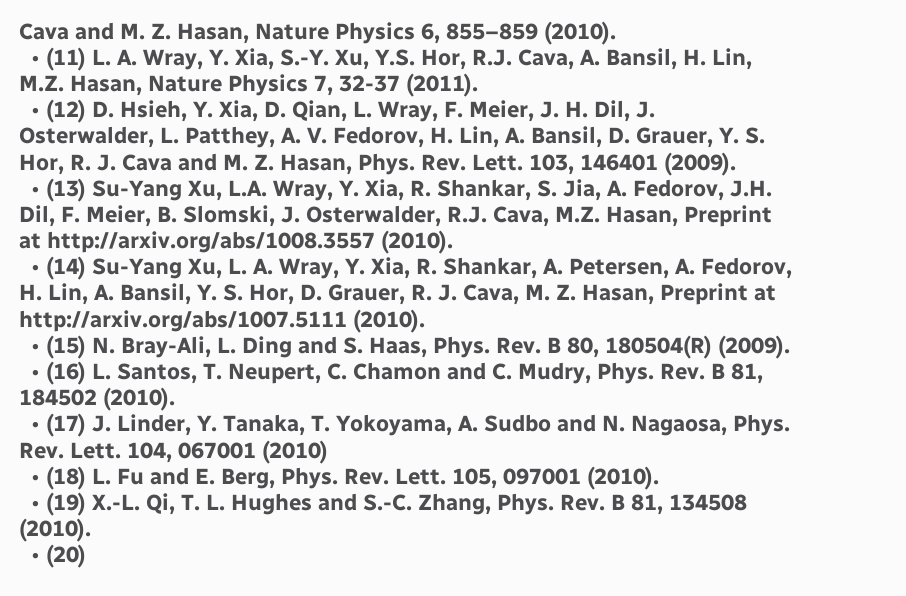Cava and M. Z. Hasan, Nature Physics 6, 855–859 (2010).
  • (11) L. A. Wray, Y. Xia, S.-Y. Xu, Y.S. Hor, R.J. Cava, A. Bansil, H. Lin, M.Z. Hasan, Nature Physics 7, 32-37 (2011).
  • (12) D. Hsieh, Y. Xia, D. Qian, L. Wray, F. Meier, J. H. Dil, J. Osterwalder, L. Patthey, A. V. Fedorov, H. Lin, A. Bansil, D. Grauer, Y. S. Hor, R. J. Cava and M. Z. Hasan, Phys. Rev. Lett. 103, 146401 (2009).
  • (13) Su-Yang Xu, L.A. Wray, Y. Xia, R. Shankar, S. Jia, A. Fedorov, J.H. Dil, F. Meier, B. Slomski, J. Osterwalder, R.J. Cava, M.Z. Hasan, Preprint at http://arxiv.org/abs/1008.3557 (2010).
  • (14) Su-Yang Xu, L. A. Wray, Y. Xia, R. Shankar, A. Petersen, A. Fedorov, H. Lin, A. Bansil, Y. S. Hor, D. Grauer, R. J. Cava, M. Z. Hasan, Preprint at http://arxiv.org/abs/1007.5111 (2010).
  • (15) N. Bray-Ali, L. Ding and S. Haas, Phys. Rev. B 80, 180504(R) (2009).
  • (16) L. Santos, T. Neupert, C. Chamon and C. Mudry, Phys. Rev. B 81, 184502 (2010).
  • (17) J. Linder, Y. Tanaka, T. Yokoyama, A. Sudbo and N. Nagaosa, Phys. Rev. Lett. 104, 067001 (2010)
  • (18) L. Fu and E. Berg, Phys. Rev. Lett. 105, 097001 (2010).
  • (19) X.-L. Qi, T. L. Hughes and S.-C. Zhang, Phys. Rev. B 81, 134508 (2010).
  • (20)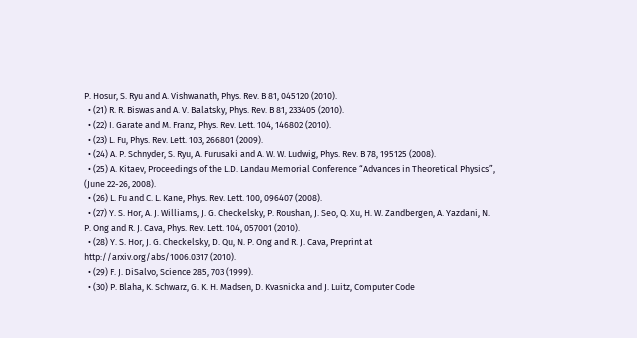P. Hosur, S. Ryu and A. Vishwanath, Phys. Rev. B 81, 045120 (2010).
  • (21) R. R. Biswas and A. V. Balatsky, Phys. Rev. B 81, 233405 (2010).
  • (22) I. Garate and M. Franz, Phys. Rev. Lett. 104, 146802 (2010).
  • (23) L. Fu, Phys. Rev. Lett. 103, 266801 (2009).
  • (24) A. P. Schnyder, S. Ryu, A. Furusaki and A. W. W. Ludwig, Phys. Rev. B 78, 195125 (2008).
  • (25) A. Kitaev, Proceedings of the L.D. Landau Memorial Conference “Advances in Theoretical Physics”, (June 22-26, 2008).
  • (26) L. Fu and C. L. Kane, Phys. Rev. Lett. 100, 096407 (2008).
  • (27) Y. S. Hor, A. J. Williams, J. G. Checkelsky, P. Roushan, J. Seo, Q. Xu, H. W. Zandbergen, A. Yazdani, N. P. Ong and R. J. Cava, Phys. Rev. Lett. 104, 057001 (2010).
  • (28) Y. S. Hor, J. G. Checkelsky, D. Qu, N. P. Ong and R. J. Cava, Preprint at http://arxiv.org/abs/1006.0317 (2010).
  • (29) F. J. DiSalvo, Science 285, 703 (1999).
  • (30) P. Blaha, K. Schwarz, G. K. H. Madsen, D. Kvasnicka and J. Luitz, Computer Code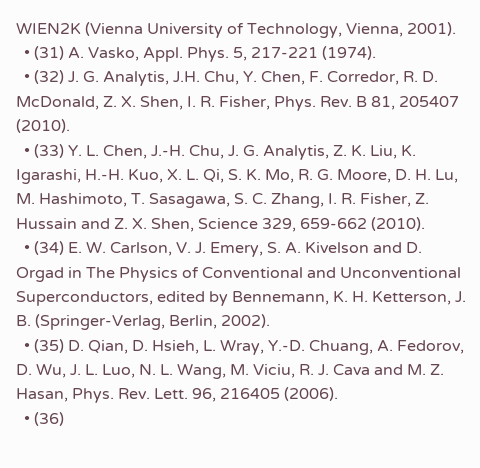WIEN2K (Vienna University of Technology, Vienna, 2001).
  • (31) A. Vasko, Appl. Phys. 5, 217-221 (1974).
  • (32) J. G. Analytis, J.H. Chu, Y. Chen, F. Corredor, R. D. McDonald, Z. X. Shen, I. R. Fisher, Phys. Rev. B 81, 205407 (2010).
  • (33) Y. L. Chen, J.-H. Chu, J. G. Analytis, Z. K. Liu, K. Igarashi, H.-H. Kuo, X. L. Qi, S. K. Mo, R. G. Moore, D. H. Lu, M. Hashimoto, T. Sasagawa, S. C. Zhang, I. R. Fisher, Z. Hussain and Z. X. Shen, Science 329, 659-662 (2010).
  • (34) E. W. Carlson, V. J. Emery, S. A. Kivelson and D. Orgad in The Physics of Conventional and Unconventional Superconductors, edited by Bennemann, K. H. Ketterson, J. B. (Springer-Verlag, Berlin, 2002).
  • (35) D. Qian, D. Hsieh, L. Wray, Y.-D. Chuang, A. Fedorov, D. Wu, J. L. Luo, N. L. Wang, M. Viciu, R. J. Cava and M. Z. Hasan, Phys. Rev. Lett. 96, 216405 (2006).
  • (36)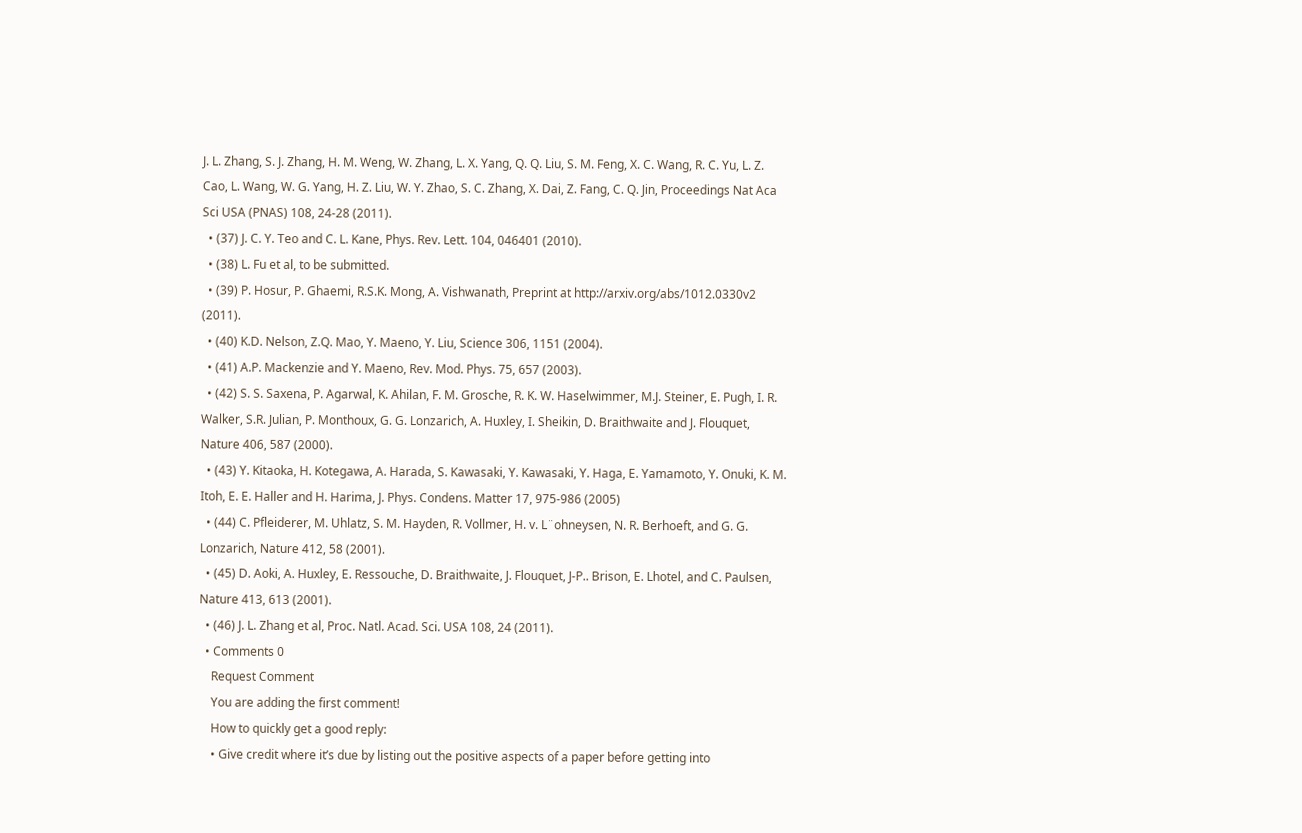J. L. Zhang, S. J. Zhang, H. M. Weng, W. Zhang, L. X. Yang, Q. Q. Liu, S. M. Feng, X. C. Wang, R. C. Yu, L. Z. Cao, L. Wang, W. G. Yang, H. Z. Liu, W. Y. Zhao, S. C. Zhang, X. Dai, Z. Fang, C. Q. Jin, Proceedings Nat Aca Sci USA (PNAS) 108, 24-28 (2011).
  • (37) J. C. Y. Teo and C. L. Kane, Phys. Rev. Lett. 104, 046401 (2010).
  • (38) L. Fu et al, to be submitted.
  • (39) P. Hosur, P. Ghaemi, R.S.K. Mong, A. Vishwanath, Preprint at http://arxiv.org/abs/1012.0330v2 (2011).
  • (40) K.D. Nelson, Z.Q. Mao, Y. Maeno, Y. Liu, Science 306, 1151 (2004).
  • (41) A.P. Mackenzie and Y. Maeno, Rev. Mod. Phys. 75, 657 (2003).
  • (42) S. S. Saxena, P. Agarwal, K. Ahilan, F. M. Grosche, R. K. W. Haselwimmer, M.J. Steiner, E. Pugh, I. R. Walker, S.R. Julian, P. Monthoux, G. G. Lonzarich, A. Huxley, I. Sheikin, D. Braithwaite and J. Flouquet, Nature 406, 587 (2000).
  • (43) Y. Kitaoka, H. Kotegawa, A. Harada, S. Kawasaki, Y. Kawasaki, Y. Haga, E. Yamamoto, Y. Onuki, K. M. Itoh, E. E. Haller and H. Harima, J. Phys. Condens. Matter 17, 975-986 (2005)
  • (44) C. Pfleiderer, M. Uhlatz, S. M. Hayden, R. Vollmer, H. v. L¨ohneysen, N. R. Berhoeft, and G. G. Lonzarich, Nature 412, 58 (2001).
  • (45) D. Aoki, A. Huxley, E. Ressouche, D. Braithwaite, J. Flouquet, J-P.. Brison, E. Lhotel, and C. Paulsen, Nature 413, 613 (2001).
  • (46) J. L. Zhang et al, Proc. Natl. Acad. Sci. USA 108, 24 (2011).
  • Comments 0
    Request Comment
    You are adding the first comment!
    How to quickly get a good reply:
    • Give credit where it’s due by listing out the positive aspects of a paper before getting into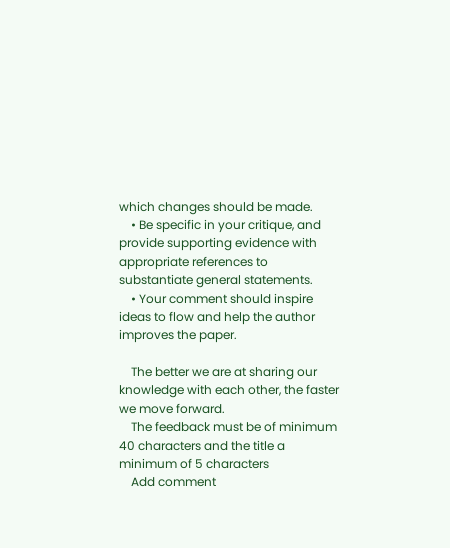which changes should be made.
    • Be specific in your critique, and provide supporting evidence with appropriate references to substantiate general statements.
    • Your comment should inspire ideas to flow and help the author improves the paper.

    The better we are at sharing our knowledge with each other, the faster we move forward.
    The feedback must be of minimum 40 characters and the title a minimum of 5 characters
    Add comment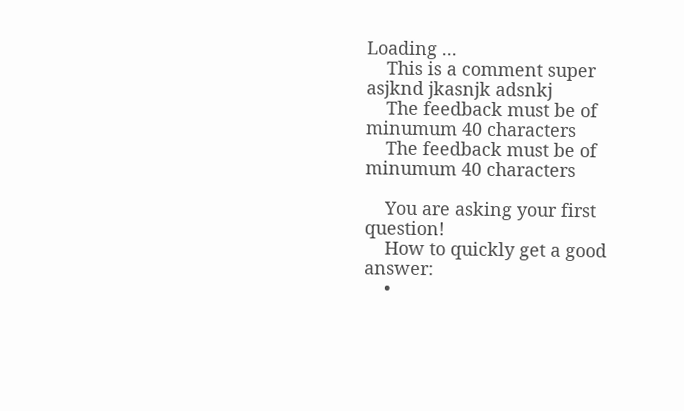Loading ...
    This is a comment super asjknd jkasnjk adsnkj
    The feedback must be of minumum 40 characters
    The feedback must be of minumum 40 characters

    You are asking your first question!
    How to quickly get a good answer:
    •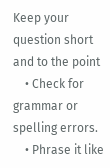Keep your question short and to the point
    • Check for grammar or spelling errors.
    • Phrase it like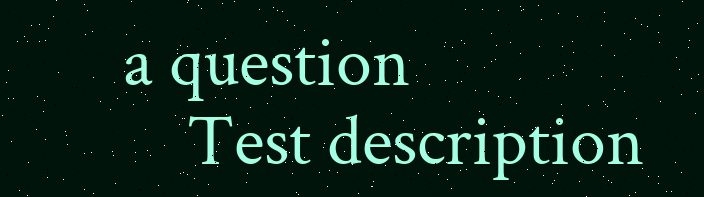a question
    Test description